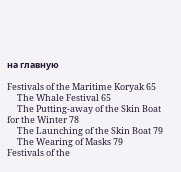на главную

Festivals of the Maritime Koryak 65
     The Whale Festival 65
     The Putting-away of the Skin Boat for the Winter 78
     The Launching of the Skin Boat 79
     The Wearing of Masks 79
Festivals of the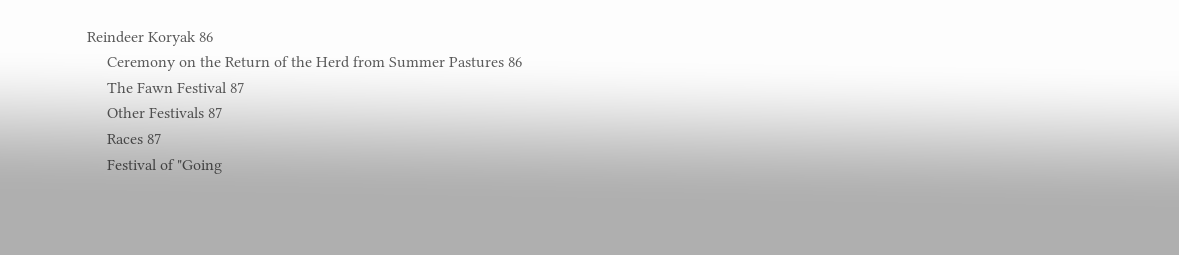Reindeer Koryak 86
     Ceremony on the Return of the Herd from Summer Pastures 86
     The Fawn Festival 87
     Other Festivals 87
     Races 87
     Festival of "Going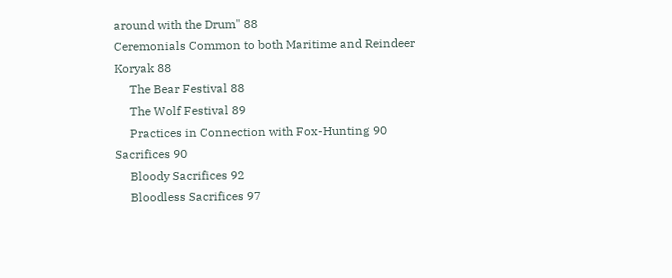around with the Drum" 88
Ceremonials Common to both Maritime and Reindeer Koryak 88
     The Bear Festival 88
     The Wolf Festival 89
     Practices in Connection with Fox-Hunting 90
Sacrifices 90
     Bloody Sacrifices 92
     Bloodless Sacrifices 97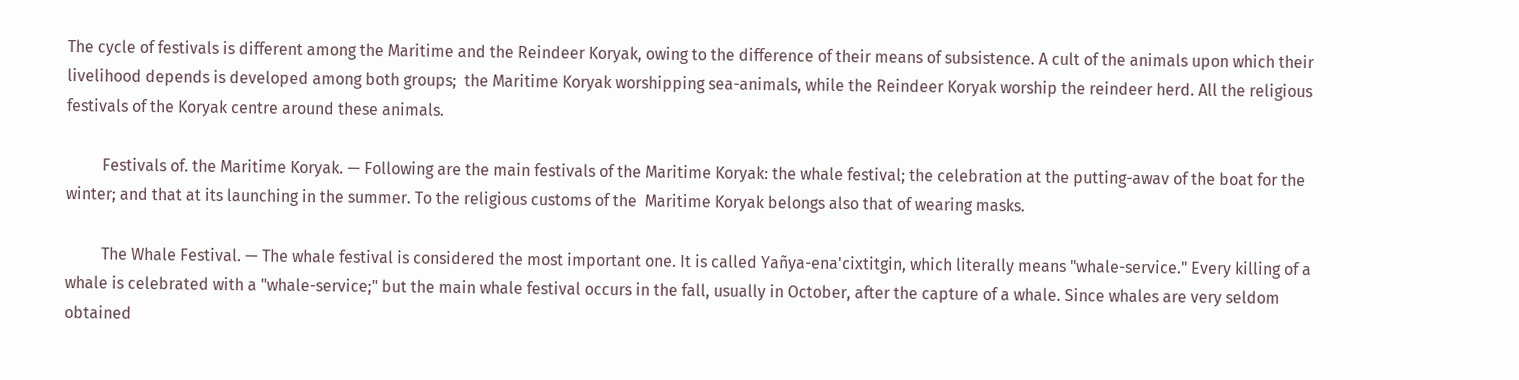The cycle of festivals is different among the Maritime and the Reindeer Koryak, owing to the difference of their means of subsistence. A cult of the animals upon which their livelihood depends is developed among both groups;  the Maritime Koryak worshipping sea-animals, while the Reindeer Koryak worship the reindeer herd. All the religious festivals of the Koryak centre around these animals.

         Festivals of. the Maritime Koryak. — Following are the main festivals of the Maritime Koryak: the whale festival; the celebration at the putting-awav of the boat for the winter; and that at its launching in the summer. To the religious customs of the  Maritime Koryak belongs also that of wearing masks.

         The Whale Festival. — The whale festival is considered the most important one. It is called Yañya-ena'cixtitgin, which literally means "whale-service." Every killing of a whale is celebrated with a "whale-service;" but the main whale festival occurs in the fall, usually in October, after the capture of a whale. Since whales are very seldom obtained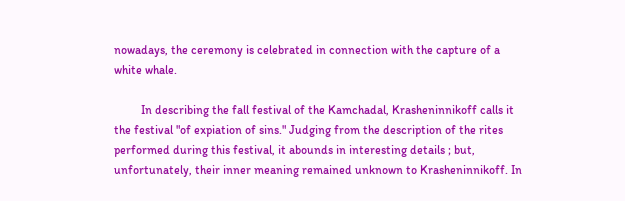nowadays, the ceremony is celebrated in connection with the capture of a white whale.

         In describing the fall festival of the Kamchadal, Krasheninnikoff calls it the festival "of expiation of sins." Judging from the description of the rites performed during this festival, it abounds in interesting details ; but, unfortunately, their inner meaning remained unknown to Krasheninnikoff. In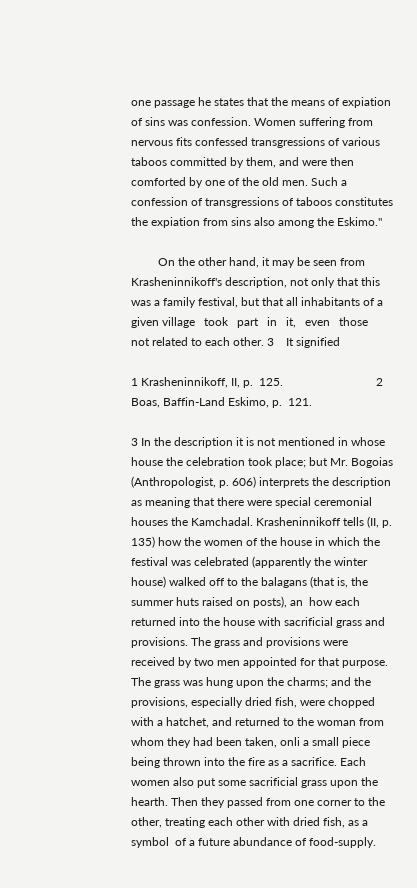one passage he states that the means of expiation of sins was confession. Women suffering from nervous fits confessed transgressions of various taboos committed by them, and were then comforted by one of the old men. Such a confession of transgressions of taboos constitutes the expiation from sins also among the Eskimo."

         On the other hand, it may be seen from Krasheninnikoff's description, not only that this was a family festival, but that all inhabitants of a given village   took   part   in   it,   even   those   not related to each other. 3    It signified

1 Krasheninnikoff, II, p.  125.                               2 Boas, Baffin-Land Eskimo, p.  121.

3 In the description it is not mentioned in whose house the celebration took place; but Mr. Bogoias (Anthropologist, p. 606) interprets the description as meaning that there were special ceremonial houses the Kamchadal. Krasheninnikoff tells (II, p. 135) how the women of the house in which the festival was celebrated (apparently the winter house) walked off to the balagans (that is, the summer huts raised on posts), an  how each returned into the house with sacrificial grass and provisions. The grass and provisions were received by two men appointed for that purpose. The grass was hung upon the charms; and the provisions, especially dried fish, were chopped with a hatchet, and returned to the woman from whom they had been taken, onli a small piece being thrown into the fire as a sacrifice. Each women also put some sacrificial grass upon the hearth. Then they passed from one corner to the other, treating each other with dried fish, as a symbol  of a future abundance of food-supply.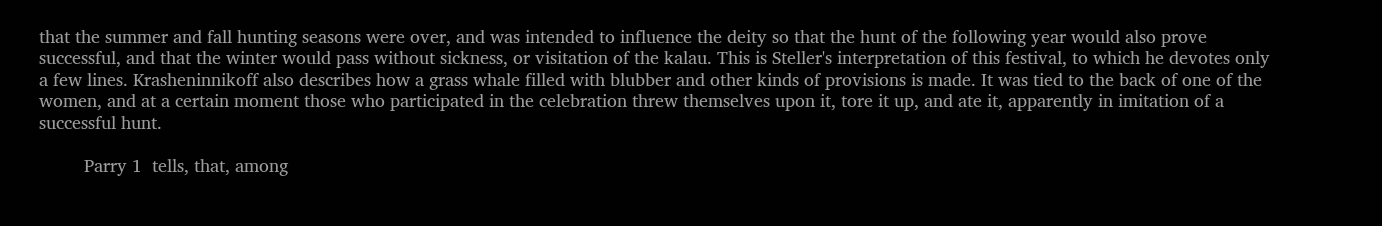that the summer and fall hunting seasons were over, and was intended to influence the deity so that the hunt of the following year would also prove successful, and that the winter would pass without sickness, or visitation of the kalau. This is Steller's interpretation of this festival, to which he devotes only a few lines. Krasheninnikoff also describes how a grass whale filled with blubber and other kinds of provisions is made. It was tied to the back of one of the women, and at a certain moment those who participated in the celebration threw themselves upon it, tore it up, and ate it, apparently in imitation of a successful hunt.

         Parry 1  tells, that, among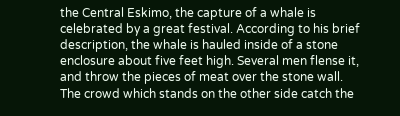the Central Eskimo, the capture of a whale is celebrated by a great festival. According to his brief description, the whale is hauled inside of a stone enclosure about five feet high. Several men flense it, and throw the pieces of meat over the stone wall. The crowd which stands on the other side catch the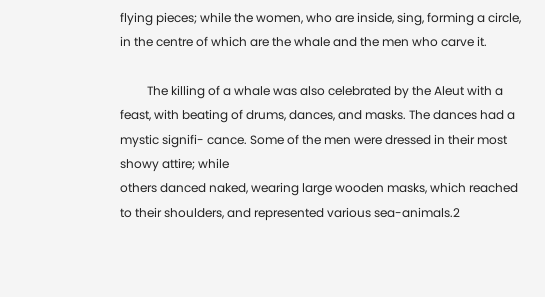flying pieces; while the women, who are inside, sing, forming a circle, in the centre of which are the whale and the men who carve it.

         The killing of a whale was also celebrated by the Aleut with a feast, with beating of drums, dances, and masks. The dances had a mystic signifi- cance. Some of the men were dressed in their most showy attire; while
others danced naked, wearing large wooden masks, which reached to their shoulders, and represented various sea-animals.2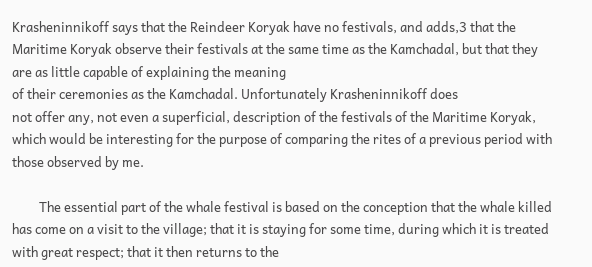Krasheninnikoff says that the Reindeer Koryak have no festivals, and adds,3 that the Maritime Koryak observe their festivals at the same time as the Kamchadal, but that they are as little capable of explaining the meaning
of their ceremonies as the Kamchadal. Unfortunately Krasheninnikoff does
not offer any, not even a superficial, description of the festivals of the Maritime Koryak, which would be interesting for the purpose of comparing the rites of a previous period with those observed by me.

         The essential part of the whale festival is based on the conception that the whale killed has come on a visit to the village; that it is staying for some time, during which it is treated with great respect; that it then returns to the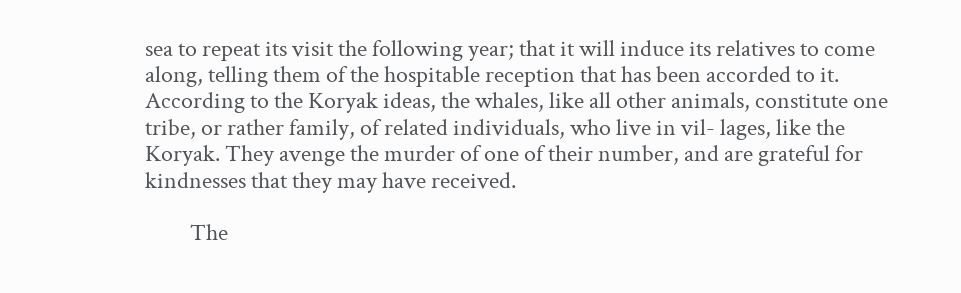sea to repeat its visit the following year; that it will induce its relatives to come along, telling them of the hospitable reception that has been accorded to it. According to the Koryak ideas, the whales, like all other animals, constitute one tribe, or rather family, of related individuals, who live in vil- lages, like the Koryak. They avenge the murder of one of their number, and are grateful for kindnesses that they may have received.

         The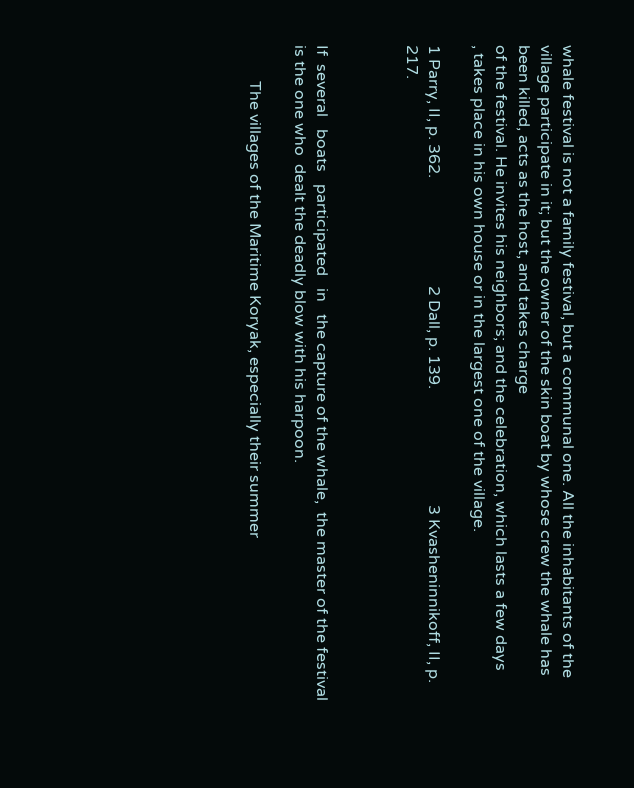whale festival is not a family festival, but a communal one. All the inhabitants of the village participate in it; but the owner of the skin boat by whose crew the whale has been killed, acts as the host, and takes charge
of the festival. He invites his neighbors; and the celebration, which lasts a few days
, takes place in his own house or in the largest one of the village.

1 Parry, II, p. 362.                           2 Dall, p. 139.                             3 Kvasheninnikoff, II, p. 217.



If  several   boats   participated   in   the capture of the whale,  the master of the festival  is the one who  dealt the deadly blow with his harpoon.

         The villages of the Maritime Koryak, especially their summer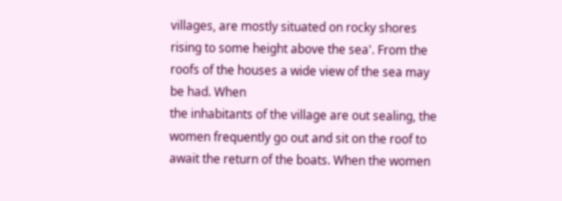villages, are mostly situated on rocky shores rising to some height above the sea'. From the roofs of the houses a wide view of the sea may be had. When
the inhabitants of the village are out sealing, the women frequently go out and sit on the roof to await the return of the boats. When the women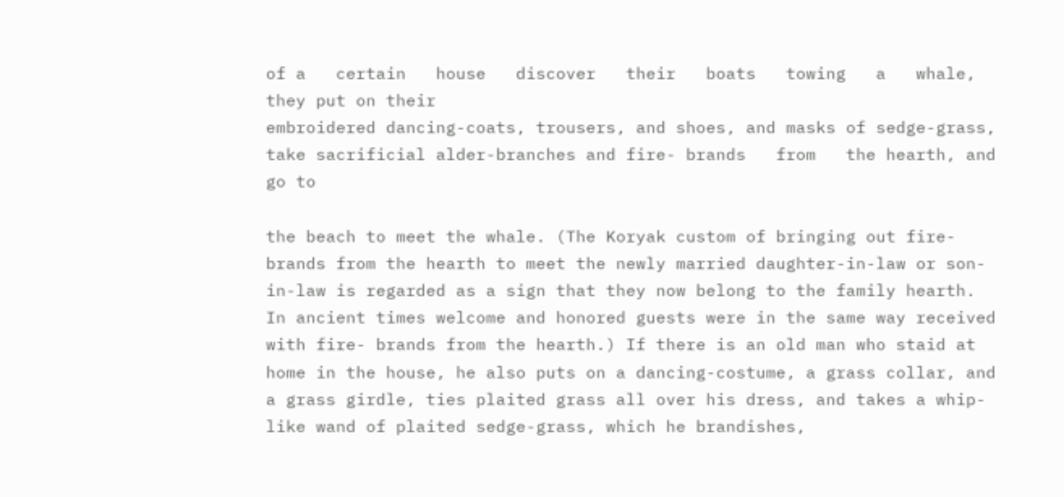of a   certain   house   discover   their   boats   towing   a   whale, they put on their
embroidered dancing-coats, trousers, and shoes, and masks of sedge-grass, take sacrificial alder-branches and fire- brands   from   the hearth, and go to

the beach to meet the whale. (The Koryak custom of bringing out fire-brands from the hearth to meet the newly married daughter-in-law or son-in-law is regarded as a sign that they now belong to the family hearth. In ancient times welcome and honored guests were in the same way received with fire- brands from the hearth.) If there is an old man who staid at home in the house, he also puts on a dancing-costume, a grass collar, and a grass girdle, ties plaited grass all over his dress, and takes a whip-like wand of plaited sedge-grass, which he brandishes,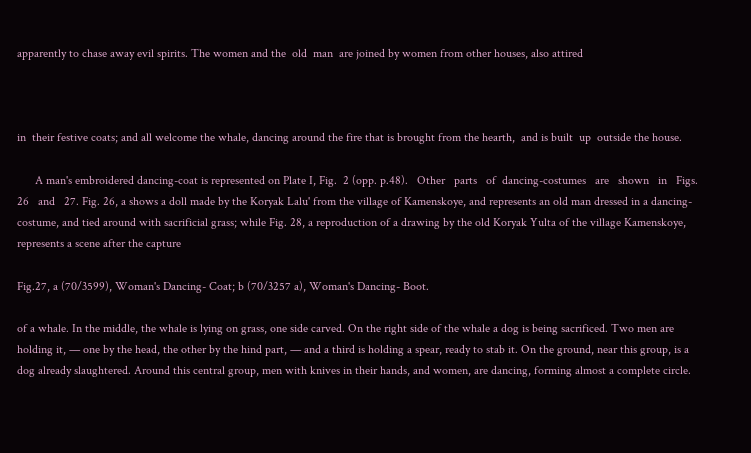apparently to chase away evil spirits. The women and the  old  man  are joined by women from other houses, also attired



in  their festive coats; and all welcome the whale, dancing around the fire that is brought from the hearth,  and is built  up  outside the house.

      A man's embroidered dancing-coat is represented on Plate I, Fig.  2 (opp. p.48).   Other   parts   of  dancing-costumes   are   shown   in   Figs.   26   and   27. Fig. 26, a shows a doll made by the Koryak Lalu' from the village of Kamenskoye, and represents an old man dressed in a dancing-costume, and tied around with sacrificial grass; while Fig. 28, a reproduction of a drawing by the old Koryak Yulta of the village Kamenskoye, represents a scene after the capture

Fig.27, a (70/3599), Woman's Dancing- Coat; b (70/3257 a), Woman's Dancing- Boot.

of a whale. In the middle, the whale is lying on grass, one side carved. On the right side of the whale a dog is being sacrificed. Two men are holding it, — one by the head, the other by the hind part, — and a third is holding a spear, ready to stab it. On the ground, near this group, is a dog already slaughtered. Around this central group, men with knives in their hands, and women, are dancing, forming almost a complete circle.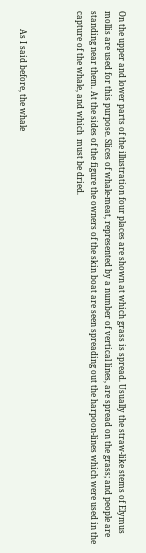On the upper and lower parts of the illustration four places are shown at which grass is spread. Usually the straw-like stems of Elymus mollis are used for this purpose. Slices of whale-meat, represented by a number of vertical lines, are spread on the grass; and people are standing near them. At the sides of the figure the owners of the skin boat are seen spreading out the harpoon-lines which were used in the capture of the whale, and which  must be dried.



         As I said before, the whale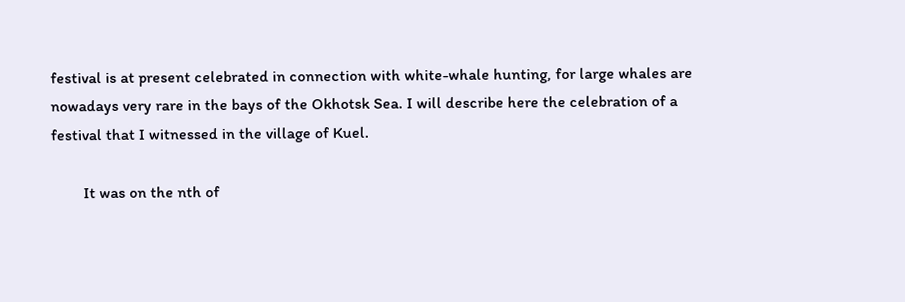festival is at present celebrated in connection with white-whale hunting, for large whales are nowadays very rare in the bays of the Okhotsk Sea. I will describe here the celebration of a festival that I witnessed in the village of Kuel.

        It was on the nth of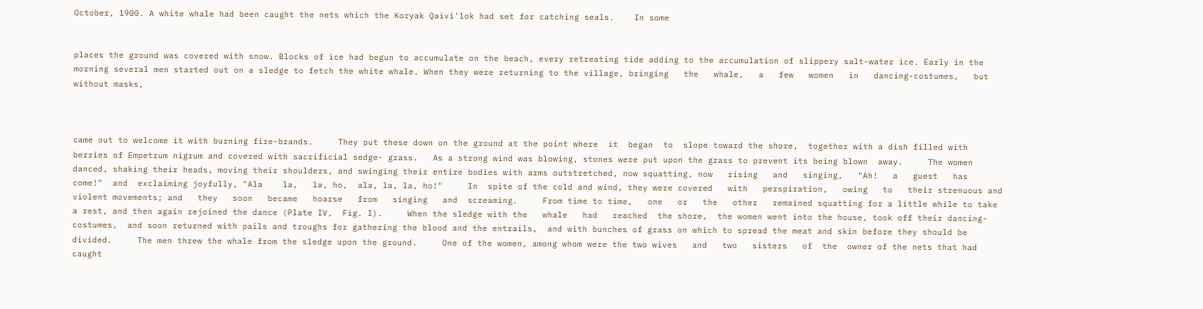October, 1900. A white whale had been caught the nets which the Koryak Qaivi'lok had set for catching seals.    In some


places the ground was covered with snow. Blocks of ice had begun to accumulate on the beach, every retreating tide adding to the accumulation of slippery salt-water ice. Early in the morning several men started out on a sledge to fetch the white whale. When they were returning to the village, bringing   the   whale,   a   few   women   in   dancing-costumes,   but without masks,



came out to welcome it with burning fire-brands.     They put these down on the ground at the point where  it  began  to  slope toward the shore,  together with a dish filled with berries of Empetrum nigrum and covered with sacrificial sedge- grass.   As a strong wind was blowing, stones were put upon the grass to prevent its being blown  away.     The women danced, shaking their heads, moving their shoulders, and swinging their entire bodies with arms outstretched, now squatting, now   rising   and   singing,   "Ah!   a   guest   has   come!"  and  exclaiming joyfully, "Ala    la,   la, ho,  ala, la, la, ho!"     In  spite of the cold and wind, they were covered   with   perspiration,   owing   to   their strenuous and violent movements; and   they   soon   became   hoarse   from   singing   and  screaming.     From time to time,   one   or   the   other   remained squatting for a little while to take a rest, and then again rejoined the dance (Plate IV,  Fig. I).     When the sledge with the   whale   had   reached  the shore,  the women went into the house, took off their dancing-costumes,  and soon returned with pails and troughs for gathering the blood and the entrails,  and with bunches of grass on which to spread the meat and skin before they should be divided.     The men threw the whale from the sledge upon the ground.     One of the women, among whom were the two wives   and   two   sisters   of  the  owner of the nets that had caught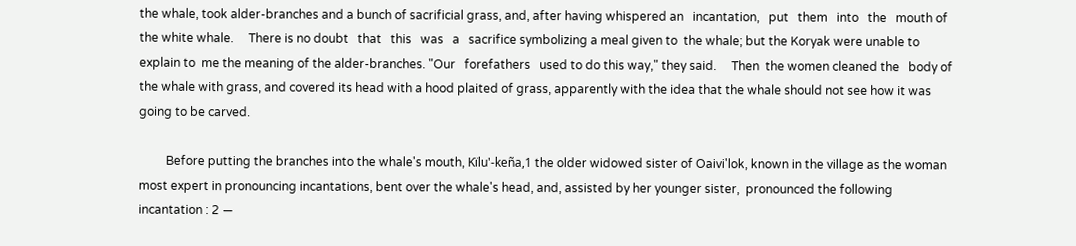the whale, took alder-branches and a bunch of sacrificial grass, and, after having whispered an   incantation,   put   them   into   the   mouth of the white whale.     There is no doubt   that   this   was   a   sacrifice symbolizing a meal given to  the whale; but the Koryak were unable to explain to  me the meaning of the alder-branches. "Our   forefathers   used to do this way," they said.     Then  the women cleaned the   body of the whale with grass, and covered its head with a hood plaited of grass, apparently with the idea that the whale should not see how it was going to be carved.

         Before putting the branches into the whale's mouth, Kïlu'-keña,1 the older widowed sister of Oaivi'lok, known in the village as the woman most expert in pronouncing incantations, bent over the whale's head, and, assisted by her younger sister,  pronounced the following incantation : 2 —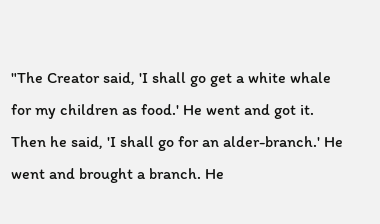"The Creator said, 'I shall go get a white whale for my children as food.' He went and got it. Then he said, 'I shall go for an alder-branch.' He went and brought a branch. He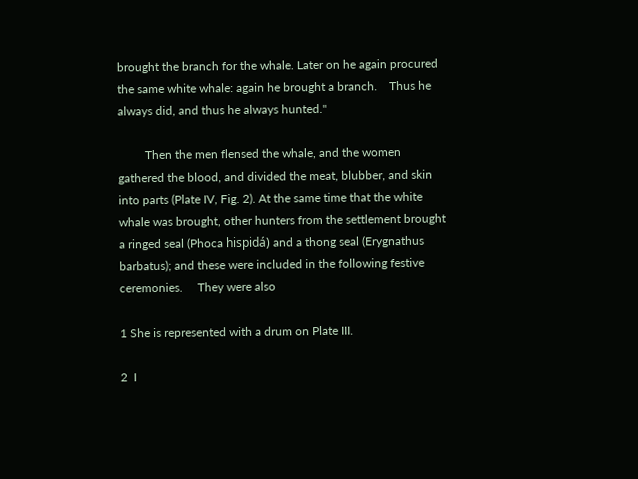brought the branch for the whale. Later on he again procured the same white whale: again he brought a branch.    Thus he always did, and thus he always hunted."

         Then the men flensed the whale, and the women gathered the blood, and divided the meat, blubber, and skin into parts (Plate IV, Fig. 2). At the same time that the white whale was brought, other hunters from the settlement brought a ringed seal (Phoca hispidá) and a thong seal (Erygnathus barbatus); and these were included in the following festive ceremonies.     They were also

1 She is represented with a drum on Plate III.

2  I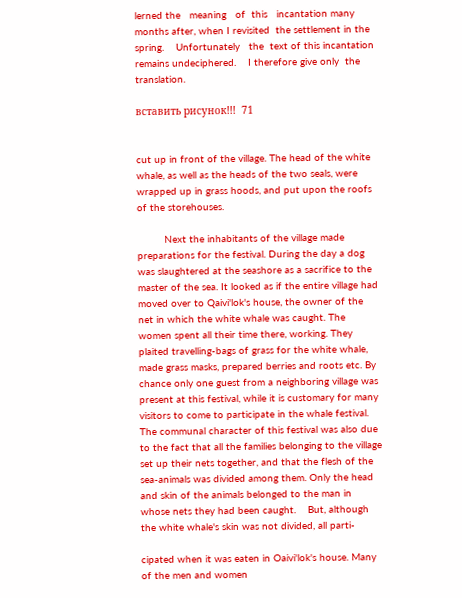lerned the   meaning   of  this   incantation many months after, when I revisited  the settlement in the spring.    Unfortunately   the  text of this incantation remains undeciphered.    I therefore give only  the  translation.

вставить рисунок!!!  71


cut up in front of the village. The head of the white whale, as well as the heads of the two seals, were wrapped up in grass hoods, and put upon the roofs of the storehouses.

         Next the inhabitants of the village made preparations for the festival. During the day a dog was slaughtered at the seashore as a sacrifice to the master of the sea. It looked as if the entire village had moved over to Qaivi'lok's house, the owner of the net in which the white whale was caught. The women spent all their time there, working. They plaited travelling-bags of grass for the white whale, made grass masks, prepared berries and roots etc. By chance only one guest from a neighboring village was present at this festival, while it is customary for many visitors to come to participate in the whale festival. The communal character of this festival was also due to the fact that all the families belonging to the village set up their nets together, and that the flesh of the sea-animals was divided among them. Only the head and skin of the animals belonged to the man in whose nets they had been caught.    But, although the white whale's skin was not divided, all parti-

cipated when it was eaten in Oaivi'lok's house. Many of the men and women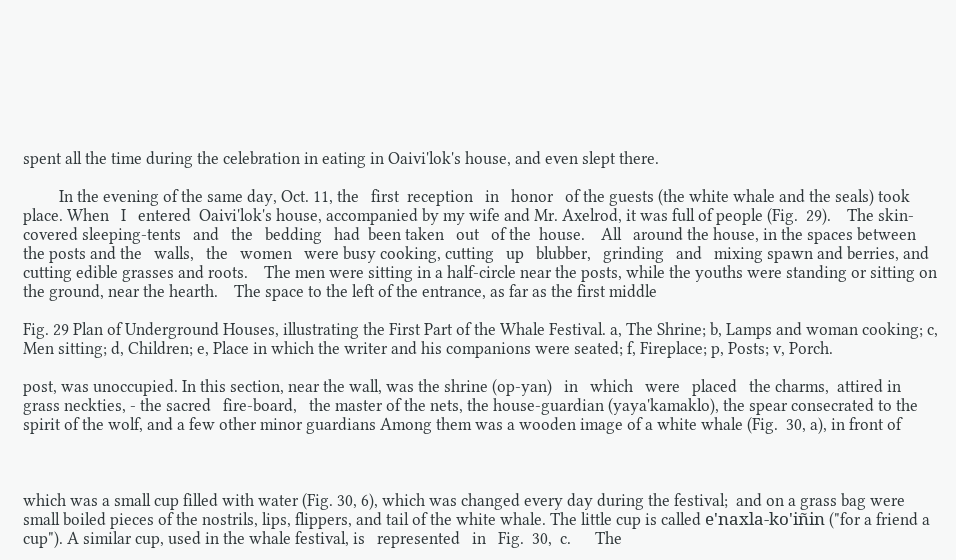spent all the time during the celebration in eating in Oaivi'lok's house, and even slept there.

         In the evening of the same day, Oct. 11, the   first  reception   in   honor   of the guests (the white whale and the seals) took place. When   I   entered  Oaivi'lok's house, accompanied by my wife and Mr. Axelrod, it was full of people (Fig.  29).    The skin-covered sleeping-tents   and   the   bedding   had  been taken   out   of the  house.    All   around the house, in the spaces between the posts and the   walls,   the   women   were busy cooking, cutting   up   blubber,   grinding   and   mixing spawn and berries, and cutting edible grasses and roots.    The men were sitting in a half-circle near the posts, while the youths were standing or sitting on the ground, near the hearth.    The space to the left of the entrance, as far as the first middle

Fig. 29 Plan of Underground Houses, illustrating the First Part of the Whale Festival. a, The Shrine; b, Lamps and woman cooking; c, Men sitting; d, Children; e, Place in which the writer and his companions were seated; f, Fireplace; p, Posts; v, Porch.

post, was unoccupied. In this section, near the wall, was the shrine (op-yan)   in   which   were   placed   the charms,  attired in grass neckties, - the sacred   fire-board,   the master of the nets, the house-guardian (yaya'kamaklo), the spear consecrated to the spirit of the wolf, and a few other minor guardians Among them was a wooden image of a white whale (Fig.  30, a), in front of



which was a small cup filled with water (Fig. 30, 6), which was changed every day during the festival;  and on a grass bag were small boiled pieces of the nostrils, lips, flippers, and tail of the white whale. The little cup is called e'naxla-ko'iñin ("for a friend a cup"). A similar cup, used in the whale festival, is   represented   in   Fig.  30,  c.      The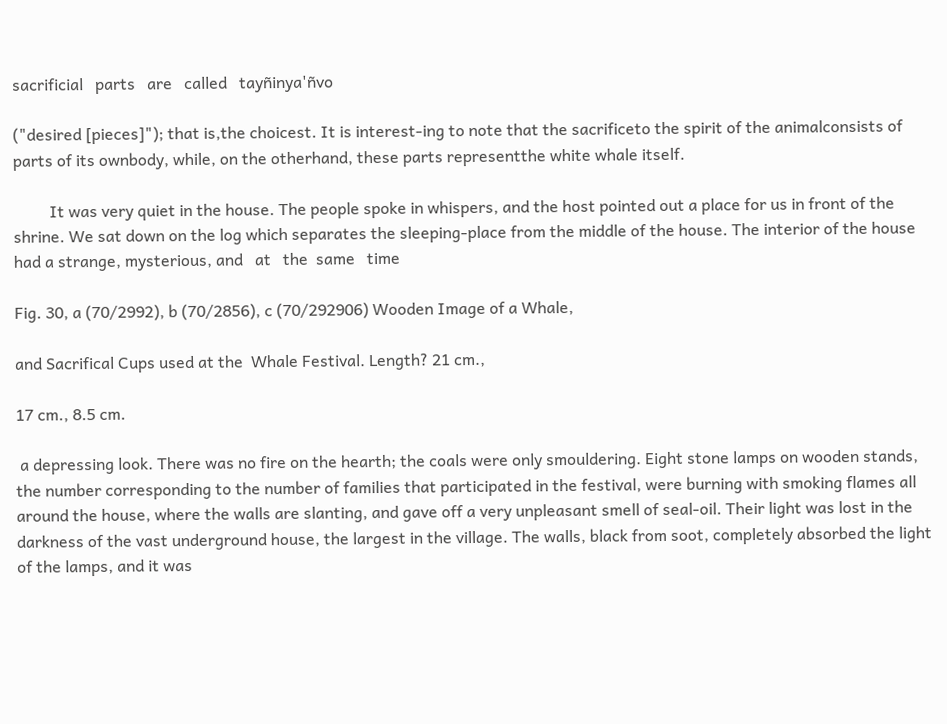sacrificial   parts   are   called   tayñinya'ñvo

("desired [pieces]"); that is,the choicest. It is interest-ing to note that the sacrificeto the spirit of the animalconsists of parts of its ownbody, while, on the otherhand, these parts representthe white whale itself.

         It was very quiet in the house. The people spoke in whispers, and the host pointed out a place for us in front of the shrine. We sat down on the log which separates the sleeping-place from the middle of the house. The interior of the house had a strange, mysterious, and   at   the  same   time

Fig. 30, a (70/2992), b (70/2856), c (70/292906) Wooden Image of a Whale,

and Sacrifical Cups used at the  Whale Festival. Length? 21 cm.,

17 cm., 8.5 cm.

 a depressing look. There was no fire on the hearth; the coals were only smouldering. Eight stone lamps on wooden stands, the number corresponding to the number of families that participated in the festival, were burning with smoking flames all around the house, where the walls are slanting, and gave off a very unpleasant smell of seal-oil. Their light was lost in the darkness of the vast underground house, the largest in the village. The walls, black from soot, completely absorbed the light of the lamps, and it was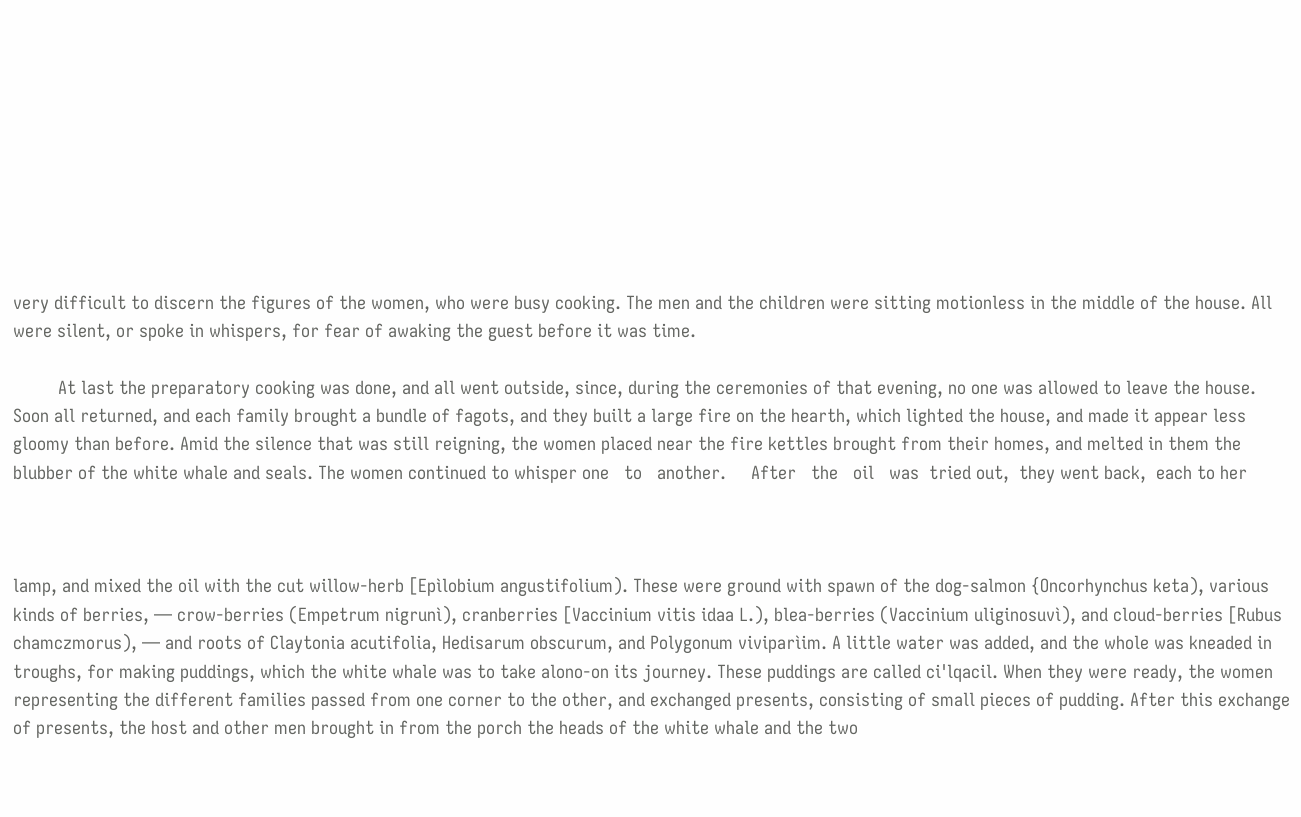very difficult to discern the figures of the women, who were busy cooking. The men and the children were sitting motionless in the middle of the house. All were silent, or spoke in whispers, for fear of awaking the guest before it was time.

         At last the preparatory cooking was done, and all went outside, since, during the ceremonies of that evening, no one was allowed to leave the house. Soon all returned, and each family brought a bundle of fagots, and they built a large fire on the hearth, which lighted the house, and made it appear less gloomy than before. Amid the silence that was still reigning, the women placed near the fire kettles brought from their homes, and melted in them the blubber of the white whale and seals. The women continued to whisper one   to   another.     After   the   oil   was  tried out,  they went back,  each to her



lamp, and mixed the oil with the cut willow-herb [Epìlobium angustifolium). These were ground with spawn of the dog-salmon {Oncorhynchus keta), various kinds of berries, — crow-berries (Empetrum nigrunì), cranberries [Vaccinium vitis idaa L.), blea-berries (Vaccinium uliginosuvì), and cloud-berries [Rubus chamczmorus), — and roots of Claytonia acutifolia, Hedisarum obscurum, and Polygonum viviparìim. A little water was added, and the whole was kneaded in troughs, for making puddings, which the white whale was to take alono-on its journey. These puddings are called ci'lqacil. When they were ready, the women representing the different families passed from one corner to the other, and exchanged presents, consisting of small pieces of pudding. After this exchange of presents, the host and other men brought in from the porch the heads of the white whale and the two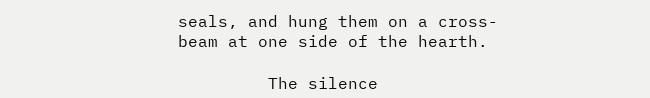seals, and hung them on a cross-beam at one side of the hearth.

         The silence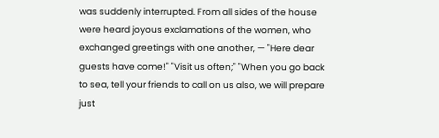was suddenly interrupted. From all sides of the house were heard joyous exclamations of the women, who exchanged greetings with one another, — "Here dear guests have come!" "Visit us often;" "When you go back to sea, tell your friends to call on us also, we will prepare just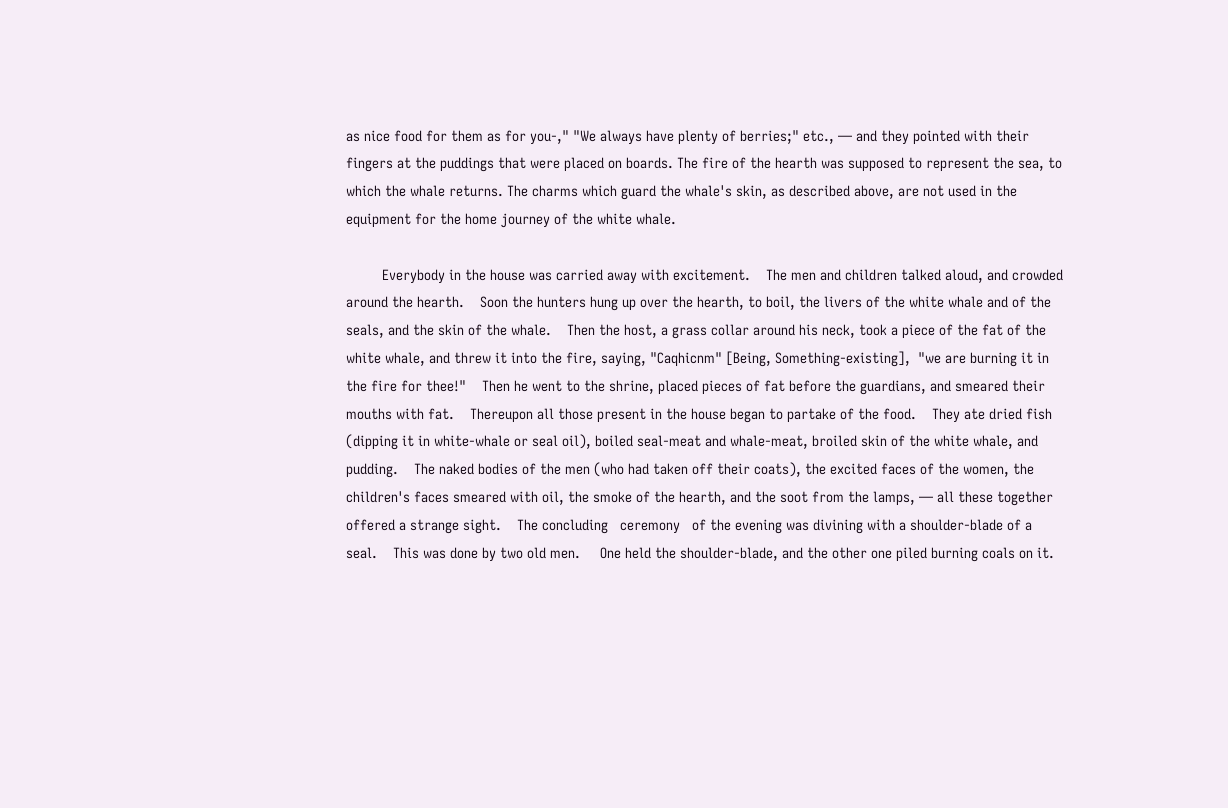as nice food for them as for you-," "We always have plenty of berries;" etc., — and they pointed with their fingers at the puddings that were placed on boards. The fire of the hearth was supposed to represent the sea, to which the whale returns. The charms which guard the whale's skin, as described above, are not used in the equipment for the home journey of the white whale.

         Everybody in the house was carried away with excitement.    The men and children talked aloud, and crowded around the hearth.    Soon the hunters hung up over the hearth, to boil, the livers of the white whale and of the seals, and the skin of the whale.    Then the host, a grass collar around his neck, took a piece of the fat of the white whale, and threw it into the fire, saying, "Caqhicnm" [Being, Something-existing],  "we are burning it in the fire for thee!"    Then he went to the shrine, placed pieces of fat before the guardians, and smeared their mouths with fat.    Thereupon all those present in the house began to partake of the food.    They ate dried fish (dipping it in white-whale or seal oil), boiled seal-meat and whale-meat, broiled skin of the white whale, and pudding.    The naked bodies of the men (who had taken off their coats), the excited faces of the women, the children's faces smeared with oil, the smoke of the hearth, and the soot from the lamps, — all these together offered a strange sight.    The concluding   ceremony   of the evening was divining with a shoulder-blade of a seal.    This was done by two old men.     One held the shoulder-blade, and the other one piled burning coals on it.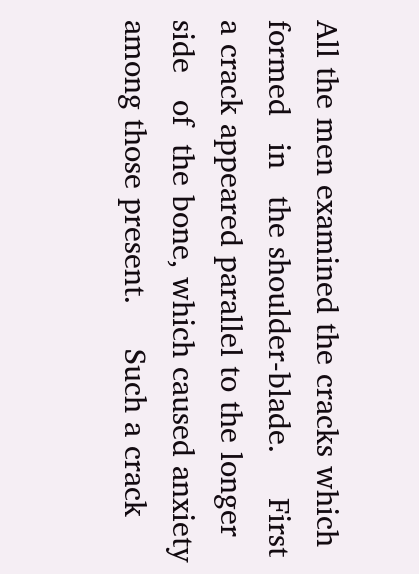All the men examined the cracks which formed   in   the shoulder-blade.     First a crack appeared parallel to the longer side   of  the bone, which caused anxiety among those present.     Such a crack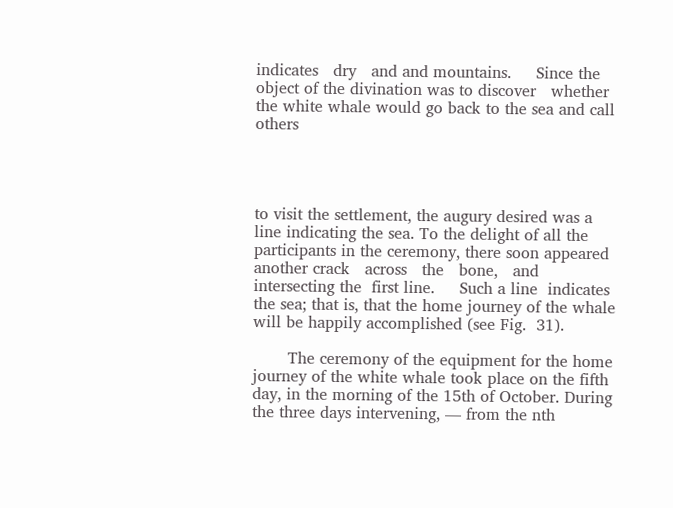indicates   dry   and and mountains.     Since the object of the divination was to discover   whether   the white whale would go back to the sea and call others




to visit the settlement, the augury desired was a line indicating the sea. To the delight of all the participants in the ceremony, there soon appeared another crack   across   the   bone,   and  intersecting the  first line.     Such a line  indicates the sea; that is, that the home journey of the whale will be happily accomplished (see Fig.  31).

       The ceremony of the equipment for the home journey of the white whale took place on the fifth day, in the morning of the 15th of October. During the three days intervening, — from the nth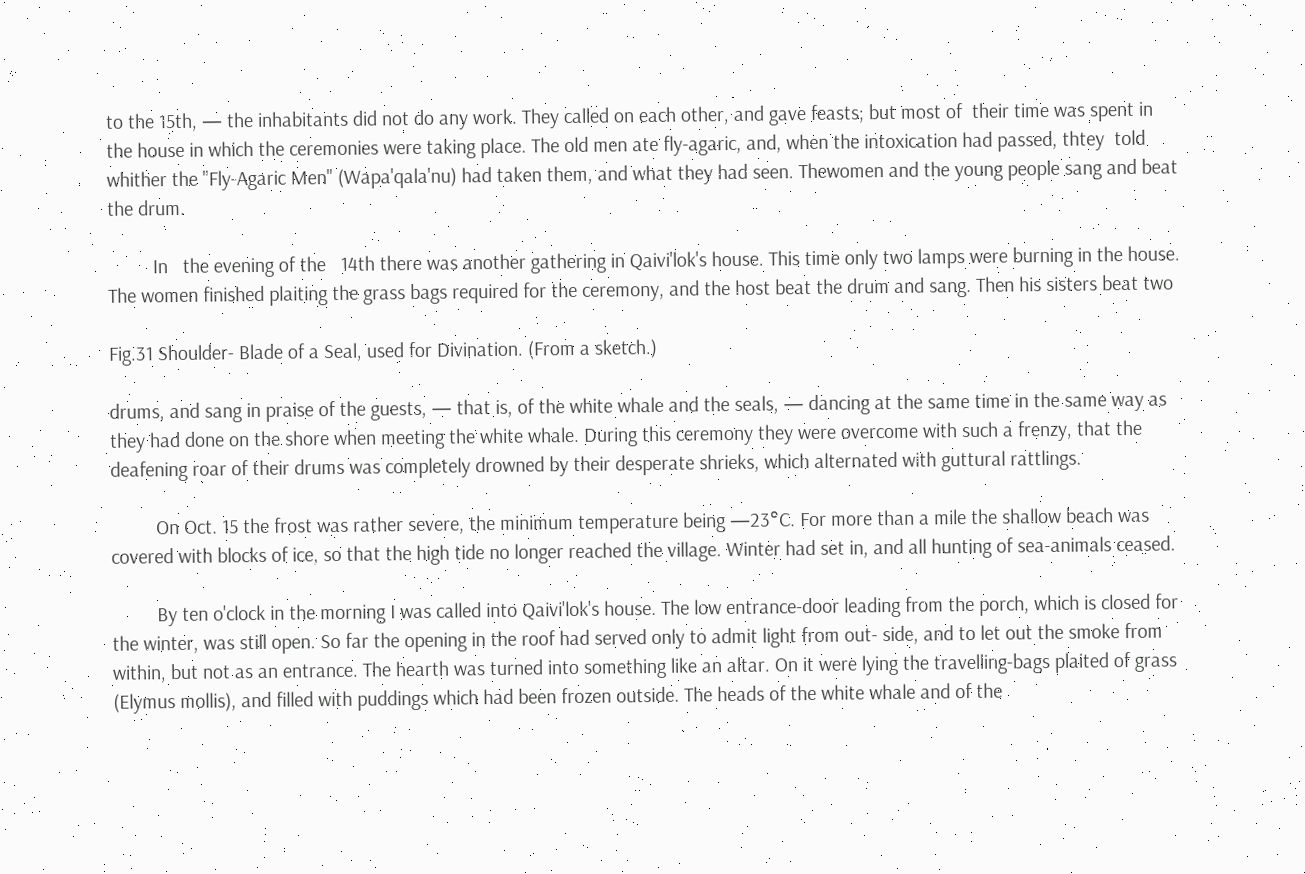to the 15th, — the inhabitants did not do any work. They called on each other, and gave feasts; but most of  their time was spent in the house in which the ceremonies were taking place. The old men ate fly-agaric, and, when the intoxication had passed, thtey  told whither the "Fly-Agaric Men" (Wapa'qala'nu) had taken them, and what they had seen. Thewomen and the young people sang and beat the drum.

         In   the evening of the   14th there was another gathering in Qaivi'lok's house. This time only two lamps were burning in the house. The women finished plaiting the grass bags required for the ceremony, and the host beat the drum and sang. Then his sisters beat two

Fig.31 Shoulder- Blade of a Seal, used for Divination. (From a sketch.)

drums, and sang in praise of the guests, — that is, of the white whale and the seals, — dancing at the same time in the same way as they had done on the shore when meeting the white whale. During this ceremony they were overcome with such a frenzy, that the deafening roar of their drums was completely drowned by their desperate shrieks, which alternated with guttural rattlings.

         On Oct. 15 the frost was rather severe, the minimum temperature being —23°C. For more than a mile the shallow beach was covered with blocks of ice, so that the high tide no longer reached the village. Winter had set in, and all hunting of sea-animals ceased.

         By ten o'clock in the morning I was called into Qaivi'lok's house. The low entrance-door leading from the porch, which is closed for the winter, was still open. So far the opening in the roof had served only to admit light from out- side, and to let out the smoke from within, but not as an entrance. The hearth was turned into something like an altar. On it were lying the travelling-bags plaited of grass (Elymus mollis), and filled with puddings which had been frozen outside. The heads of the white whale and of the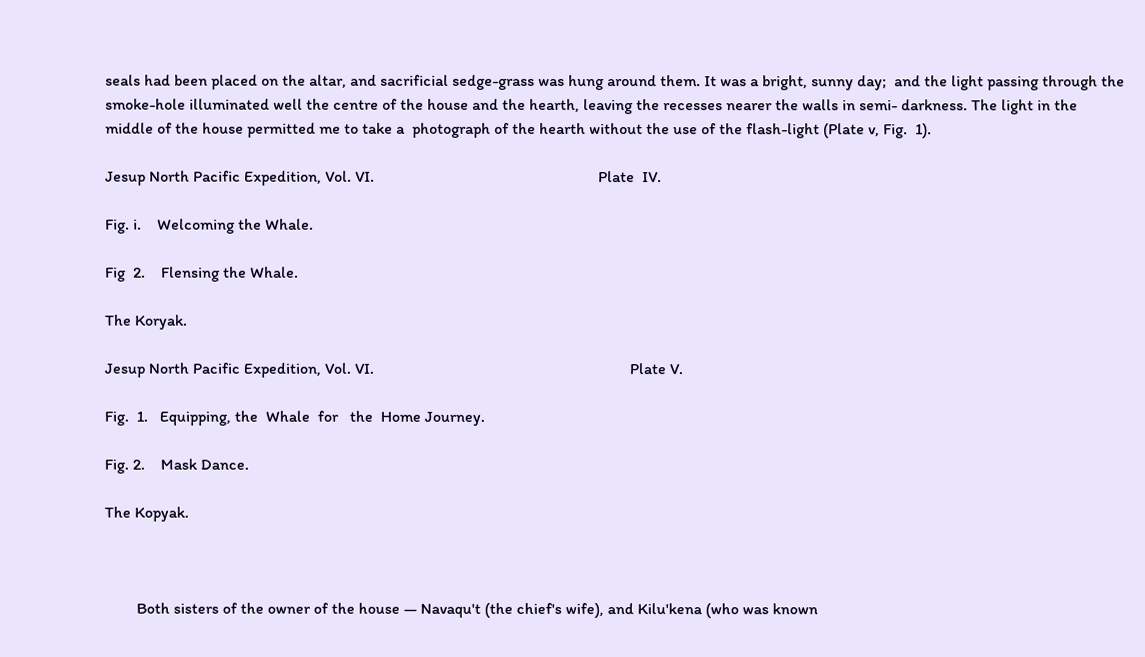seals had been placed on the altar, and sacrificial sedge-grass was hung around them. It was a bright, sunny day;  and the light passing through the smoke-hole illuminated well the centre of the house and the hearth, leaving the recesses nearer the walls in semi- darkness. The light in the middle of the house permitted me to take a  photograph of the hearth without the use of the flash-light (Plate v, Fig.  1).

Jesup North Pacific Expedition, Vol. VI.                                                        Plate  IV.

Fig. i.    Welcoming the Whale.

Fig  2.    Flensing the Whale.

The Koryak.

Jesup North Pacific Expedition, Vol. VI.                                                                Plate V.

Fig.  1.   Equipping, the  Whale  for   the  Home Journey.

Fig. 2.    Mask Dance.

The Kopyak.



        Both sisters of the owner of the house — Navaqu't (the chief's wife), and Kilu'kena (who was known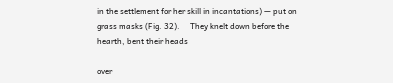in the settlement for her skill in incantations) — put on grass masks (Fig. 32).     They knelt down before the hearth, bent their heads

over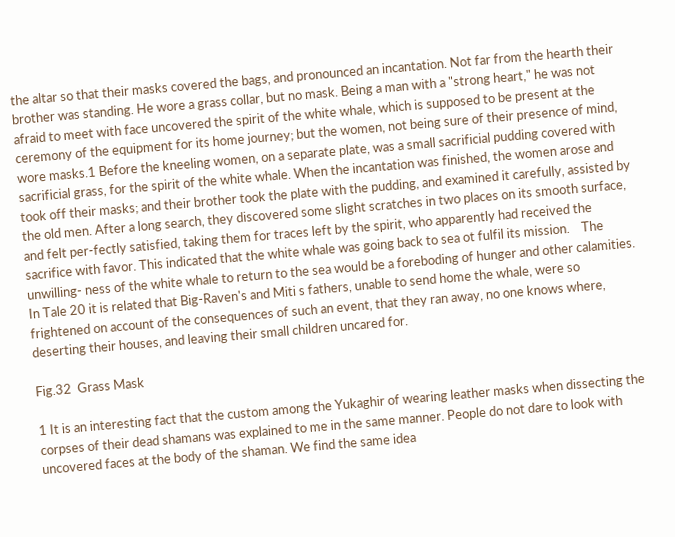the altar so that their masks covered the bags, and pronounced an incantation. Not far from the hearth their brother was standing. He wore a grass collar, but no mask. Being a man with a "strong heart," he was not afraid to meet with face uncovered the spirit of the white whale, which is supposed to be present at the ceremony of the equipment for its home journey; but the women, not being sure of their presence of mind, wore masks.1 Before the kneeling women, on a separate plate, was a small sacrificial pudding covered with sacrificial grass, for the spirit of the white whale. When the incantation was finished, the women arose and took off their masks; and their brother took the plate with the pudding, and examined it carefully, assisted by the old men. After a long search, they discovered some slight scratches in two places on its smooth surface, and felt per-fectly satisfied, taking them for traces left by the spirit, who apparently had received the sacrifice with favor. This indicated that the white whale was going back to sea ot fulfil its mission.    The unwilling- ness of the white whale to return to the sea would be a foreboding of hunger and other calamities. In Tale 20 it is related that Big-Raven's and Miti s fathers, unable to send home the whale, were so frightened on account of the consequences of such an event, that they ran away, no one knows where, deserting their houses, and leaving their small children uncared for.

Fig.32  Grass Mask

1 It is an interesting fact that the custom among the Yukaghir of wearing leather masks when dissecting the corpses of their dead shamans was explained to me in the same manner. People do not dare to look with uncovered faces at the body of the shaman. We find the same idea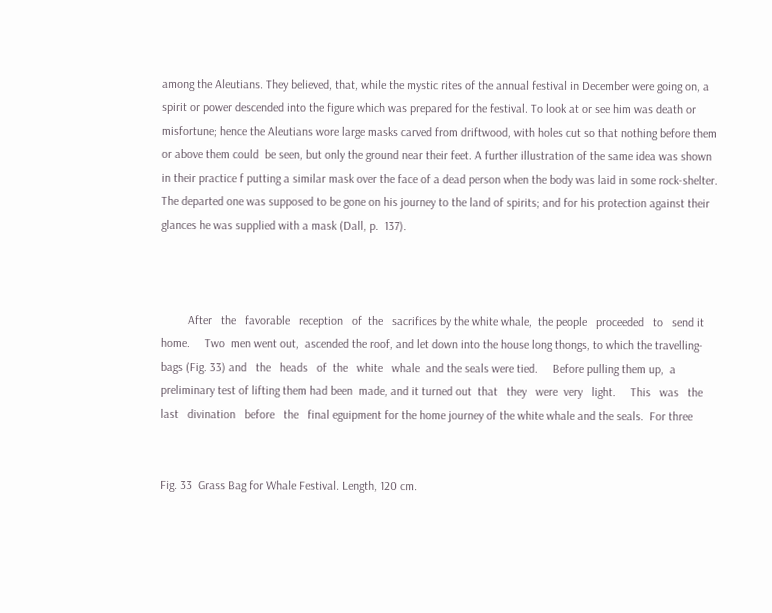among the Aleutians. They believed, that, while the mystic rites of the annual festival in December were going on, a spirit or power descended into the figure which was prepared for the festival. To look at or see him was death or misfortune; hence the Aleutians wore large masks carved from driftwood, with holes cut so that nothing before them or above them could  be seen, but only the ground near their feet. A further illustration of the same idea was shown in their practice f putting a similar mask over the face of a dead person when the body was laid in some rock-shelter. The departed one was supposed to be gone on his journey to the land of spirits; and for his protection against their glances he was supplied with a mask (Dall, p.  137).



         After   the   favorable   reception   of  the   sacrifices by the white whale,  the people   proceeded   to   send it   home.     Two  men went out,  ascended the roof, and let down into the house long thongs, to which the travelling-bags (Fig. 33) and   the   heads   of  the   white   whale  and the seals were tied.     Before pulling them up,  a preliminary test of lifting them had been  made, and it turned out  that   they   were  very   light.     This   was   the   last   divination   before   the   final eguipment for the home journey of the white whale and the seals.  For three


Fig. 33  Grass Bag for Whale Festival. Length, 120 cm.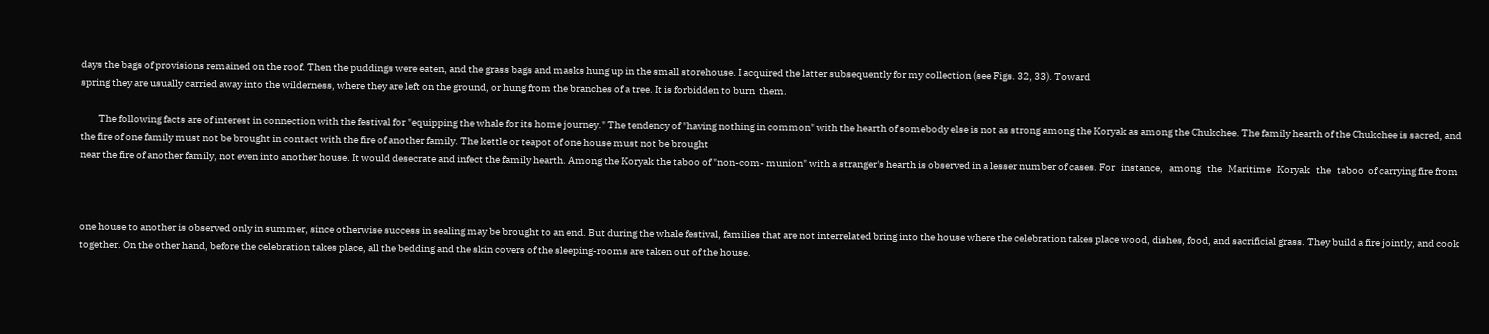days the bags of provisions remained on the roof. Then the puddings were eaten, and the grass bags and masks hung up in the small storehouse. I acquired the latter subsequently for my collection (see Figs. 32, 33). Toward
spring they are usually carried away into the wilderness, where they are left on the ground, or hung from the branches of a tree. It is forbidden to burn  them.

         The following facts are of interest in connection with the festival for "equipping the whale for its home journey." The tendency of "having nothing in common" with the hearth of somebody else is not as strong among the Koryak as among the Chukchee. The family hearth of the Chukchee is sacred, and the fire of one family must not be brought in contact with the fire of another family. The kettle or teapot of one house must not be brought
near the fire of another family, not even into another house. It would desecrate and infect the family hearth. Among the Koryak the taboo of "non-com- munion" with a stranger's hearth is observed in a lesser number of cases. For   instance,   among   the   Maritime   Koryak   the   taboo  of carrying fire from



one house to another is observed only in summer, since otherwise success in sealing may be brought to an end. But during the whale festival, families that are not interrelated bring into the house where the celebration takes place wood, dishes, food, and sacrificial grass. They build a fire jointly, and cook together. On the other hand, before the celebration takes place, all the bedding and the skin covers of the sleeping-rooms are taken out of the house.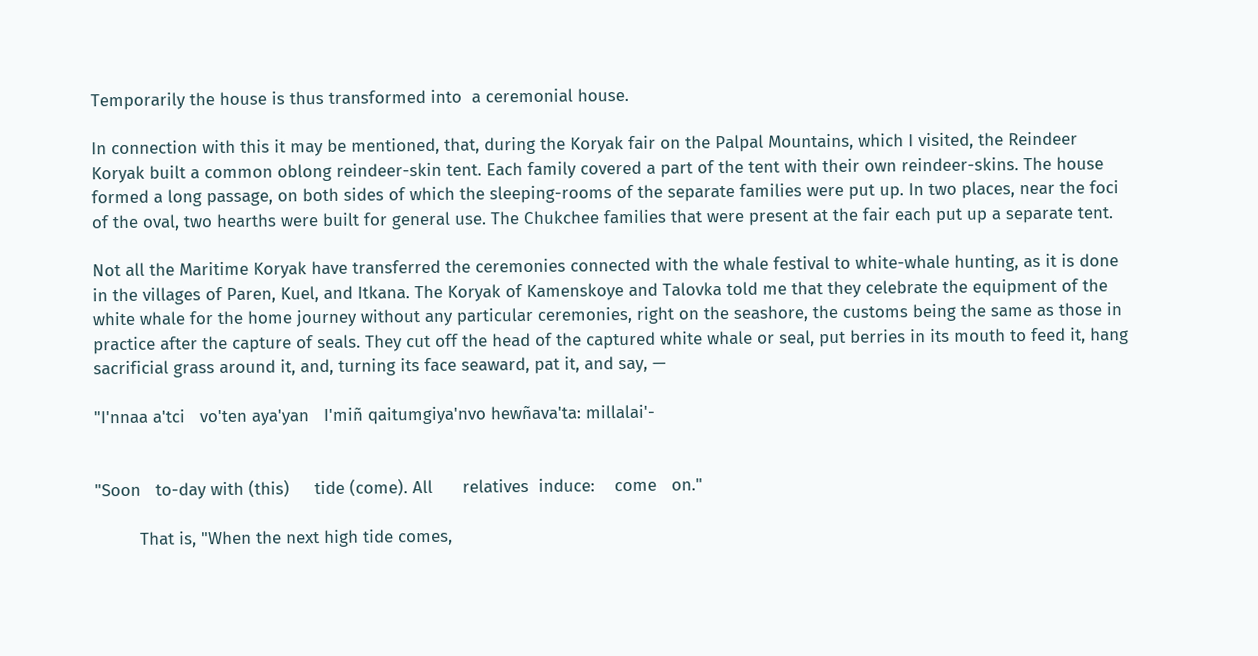Temporarily the house is thus transformed into  a ceremonial house.

In connection with this it may be mentioned, that, during the Koryak fair on the Palpal Mountains, which I visited, the Reindeer Koryak built a common oblong reindeer-skin tent. Each family covered a part of the tent with their own reindeer-skins. The house formed a long passage, on both sides of which the sleeping-rooms of the separate families were put up. In two places, near the foci of the oval, two hearths were built for general use. The Chukchee families that were present at the fair each put up a separate tent.

Not all the Maritime Koryak have transferred the ceremonies connected with the whale festival to white-whale hunting, as it is done in the villages of Paren, Kuel, and Itkana. The Koryak of Kamenskoye and Talovka told me that they celebrate the equipment of the white whale for the home journey without any particular ceremonies, right on the seashore, the customs being the same as those in practice after the capture of seals. They cut off the head of the captured white whale or seal, put berries in its mouth to feed it, hang sacrificial grass around it, and, turning its face seaward, pat it, and say, —

"I'nnaa a'tci   vo'ten aya'yan   I'miñ qaitumgiya'nvo hewñava'ta: millalai'-


"Soon   to-day with (this)     tide (come). All      relatives  induce:    come   on."

         That is, "When the next high tide comes,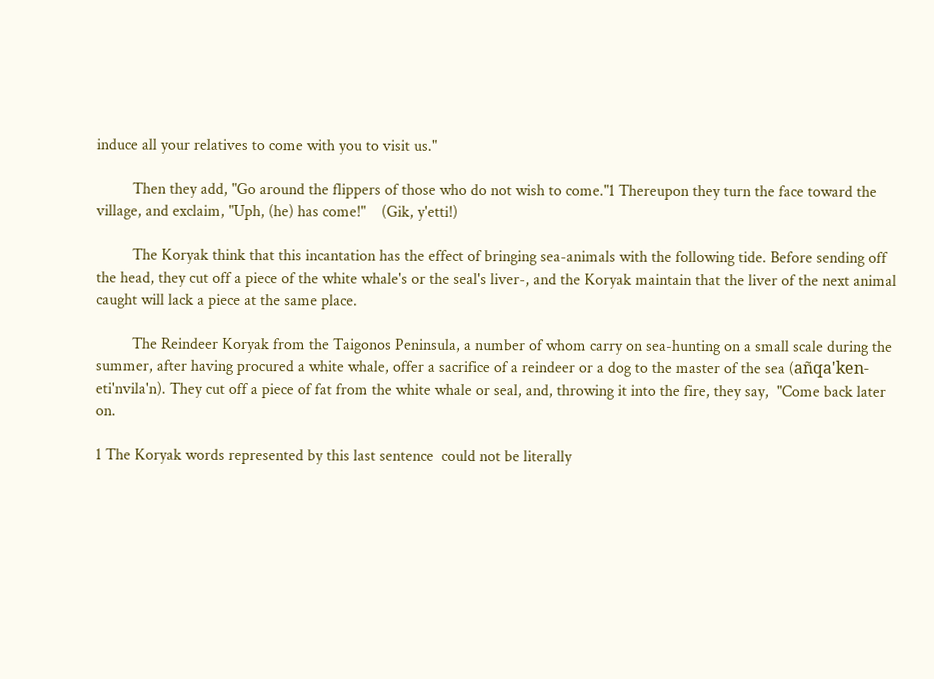induce all your relatives to come with you to visit us."

         Then they add, "Go around the flippers of those who do not wish to come."1 Thereupon they turn the face toward the village, and exclaim, "Uph, (he) has come!"    (Gik, y'etti!)

         The Koryak think that this incantation has the effect of bringing sea-animals with the following tide. Before sending off the head, they cut off a piece of the white whale's or the seal's liver-, and the Koryak maintain that the liver of the next animal caught will lack a piece at the same place.

         The Reindeer Koryak from the Taigonos Peninsula, a number of whom carry on sea-hunting on a small scale during the summer, after having procured a white whale, offer a sacrifice of a reindeer or a dog to the master of the sea (añqa'ken-eti'nvila'n). They cut off a piece of fat from the white whale or seal, and, throwing it into the fire, they say,  "Come back later on.

1 The Koryak words represented by this last sentence  could not be literally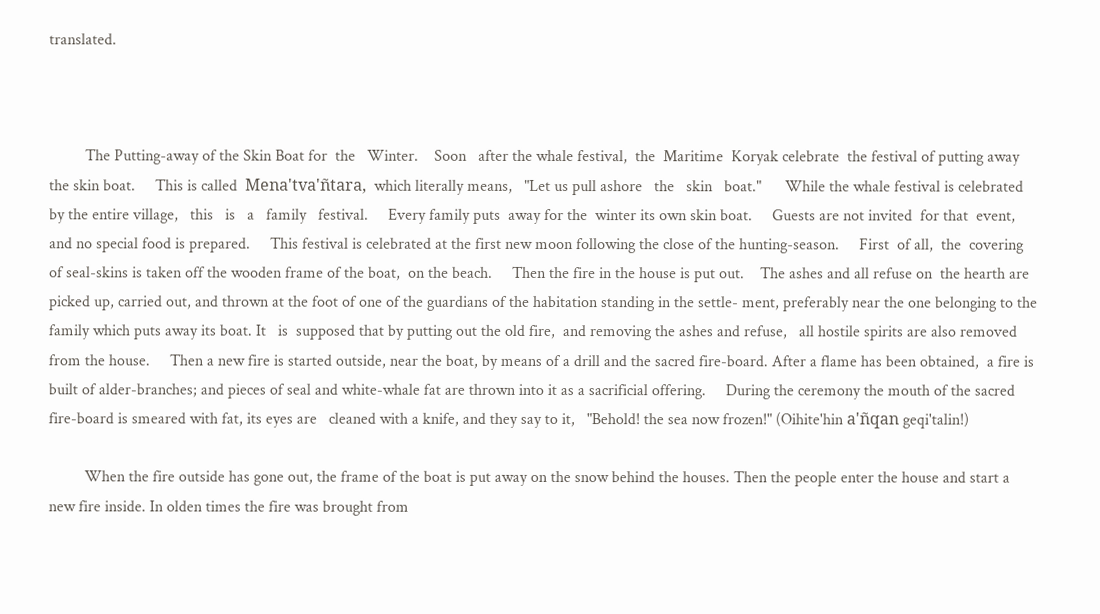translated.



         The Putting-away of the Skin Boat for  the   Winter.    Soon   after the whale festival,  the  Maritime  Koryak celebrate  the festival of putting away the skin boat.     This is called  Mena'tva'ñtara,  which literally means,   "Let us pull ashore   the   skin   boat."      While the whale festival is celebrated by the entire village,   this   is   a   family   festival.     Every family puts  away for the  winter its own skin boat.     Guests are not invited  for that  event,  and no special food is prepared.     This festival is celebrated at the first new moon following the close of the hunting-season.     First  of all,  the  covering of seal-skins is taken off the wooden frame of the boat,  on the beach.     Then the fire in the house is put out.    The ashes and all refuse on  the hearth are picked up, carried out, and thrown at the foot of one of the guardians of the habitation standing in the settle- ment, preferably near the one belonging to the family which puts away its boat. It   is  supposed that by putting out the old fire,  and removing the ashes and refuse,   all hostile spirits are also removed from the house.     Then a new fire is started outside, near the boat, by means of a drill and the sacred fire-board. After a flame has been obtained,  a fire is built of alder-branches; and pieces of seal and white-whale fat are thrown into it as a sacrificial offering.     During the ceremony the mouth of the sacred fire-board is smeared with fat, its eyes are   cleaned with a knife, and they say to it,   "Behold! the sea now frozen!" (Oihite'hin a'ñqan geqi'talin!)

         When the fire outside has gone out, the frame of the boat is put away on the snow behind the houses. Then the people enter the house and start a new fire inside. In olden times the fire was brought from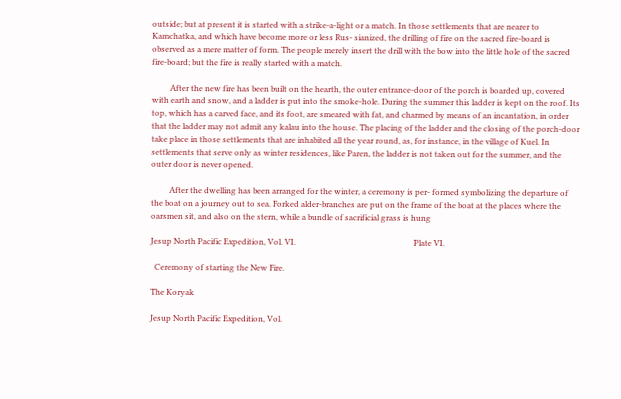outside; but at present it is started with a strike-a-light or a match. In those settlements that are nearer to Kamchatka, and which have become more or less Rus- sianized, the drilling of fire on the sacred fire-board is observed as a mere matter of form. The people merely insert the drill with the bow into the little hole of the sacred fire-board; but the fire is really started with a match.

         After the new fire has been built on the hearth, the outer entrance-door of the porch is boarded up, covered with earth and snow, and a ladder is put into the smoke-hole. During the summer this ladder is kept on the roof. Its top, which has a carved face, and its foot, are smeared with fat, and charmed by means of an incantation, in order that the ladder may not admit any kalau into the house. The placing of the ladder and the closing of the porch-door take place in those settlements that are inhabited all the year round, as, for instance, in the village of Kuel. In settlements that serve only as winter residences, like Paren, the ladder is not taken out for the summer, and the outer door is never opened.

         After the dwelling has been arranged for the winter, a ceremony is per- formed symbolizing the departure of the boat on a journey out to sea. Forked alder-branches are put on the frame of the boat at the places where the
oarsmen sit, and also on the stern, while a bundle of sacrificial grass is hung

Jesup North Pacific Expedition, Vol. VI.                                                           Plate VI.

  Ceremony of starting the New Fire.

The Koryak

Jesup North Pacific Expedition, Vol.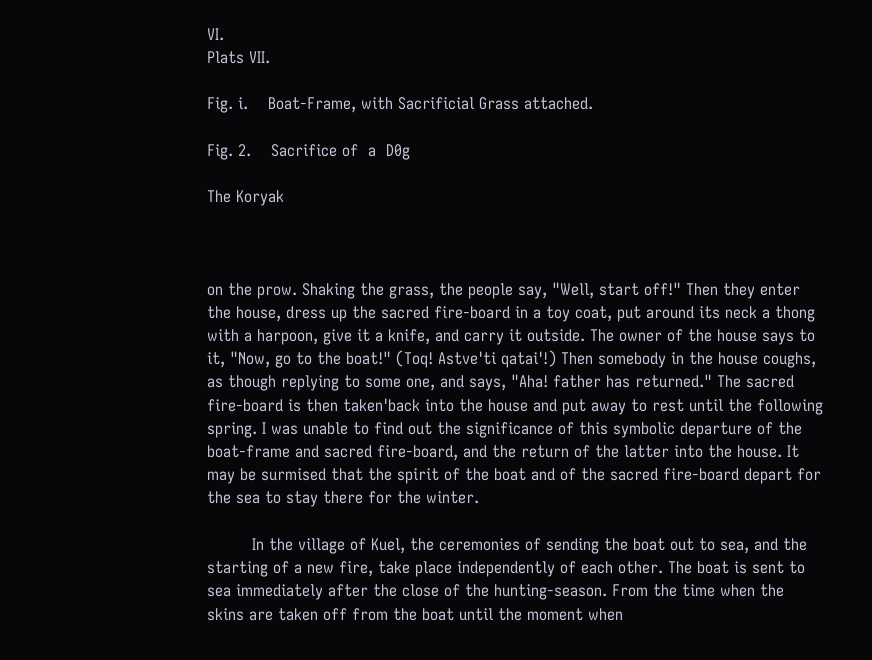VI.                                                                                                                            Plats VII.

Fig. i.    Boat-Frame, with Sacrificial Grass attached.

Fig. 2.    Sacrifice of  a  D0g

The Koryak



on the prow. Shaking the grass, the people say, "Well, start off!" Then they enter the house, dress up the sacred fire-board in a toy coat, put around its neck a thong with a harpoon, give it a knife, and carry it outside. The owner of the house says to it, "Now, go to the boat!" (Toq! Astve'ti qatai'!) Then somebody in the house coughs, as though replying to some one, and says, "Aha! father has returned." The sacred fire-board is then taken'back into the house and put away to rest until the following spring. I was unable to find out the significance of this symbolic departure of the boat-frame and sacred fire-board, and the return of the latter into the house. It may be surmised that the spirit of the boat and of the sacred fire-board depart for the sea to stay there for the winter.

         In the village of Kuel, the ceremonies of sending the boat out to sea, and the starting of a new fire, take place independently of each other. The boat is sent to sea immediately after the close of the hunting-season. From the time when the skins are taken off from the boat until the moment when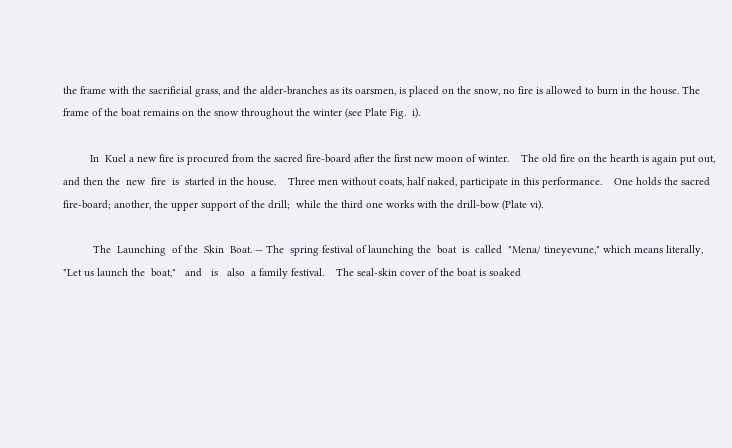the frame with the sacrificial grass, and the alder-branches as its oarsmen, is placed on the snow, no fire is allowed to burn in the house. The frame of the boat remains on the snow throughout the winter (see Plate Fig.  i).

         In  Kuel a new fire is procured from the sacred fire-board after the first new moon of winter.    The old fire on the hearth is again put out, and then the  new  fire  is  started in the house.    Three men without coats, half naked, participate in this performance.    One holds the sacred fire-board; another, the upper support of the drill;  while the third one works with the drill-bow (Plate vi).

          The  Launching  of the  Skin  Boat. — The  spring festival of launching the  boat  is  called  "Mena/ tineyevune," which means literally,   "Let us launch the  boat,"   and   is   also  a family festival.    The seal-skin cover of the boat is soaked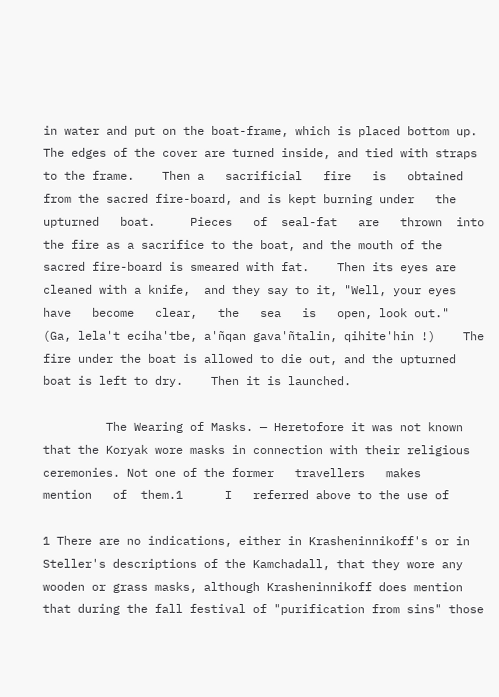in water and put on the boat-frame, which is placed bottom up.    The edges of the cover are turned inside, and tied with straps to the frame.    Then a   sacrificial   fire   is   obtained   from the sacred fire-board, and is kept burning under   the   upturned   boat.     Pieces   of  seal-fat   are   thrown  into the fire as a sacrifice to the boat, and the mouth of the sacred fire-board is smeared with fat.    Then its eyes are cleaned with a knife,  and they say to it, "Well, your eyes   have   become   clear,   the   sea   is   open, look out."    (Ga, lela't eciha'tbe, a'ñqan gava'ñtalin, qihite'hin !)    The fire under the boat is allowed to die out, and the upturned boat is left to dry.    Then it is launched.

         The Wearing of Masks. — Heretofore it was not known that the Koryak wore masks in connection with their religious ceremonies. Not one of the former   travellers   makes   mention   of  them.1      I   referred above to the use of

1 There are no indications, either in Krasheninnikoff's or in Steller's descriptions of the Kamchadall, that they wore any wooden or grass masks, although Krasheninnikoff does mention that during the fall festival of "purification from sins" those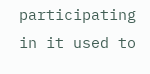participating in it used to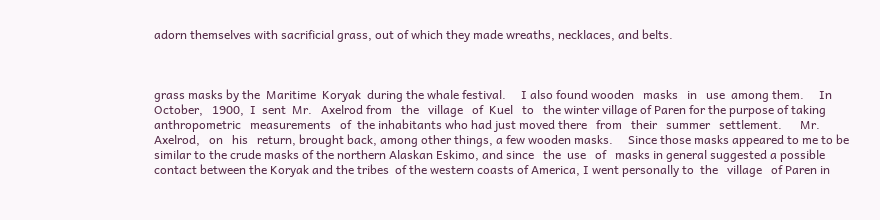adorn themselves with sacrificial grass, out of which they made wreaths, necklaces, and belts.



grass masks by the  Maritime  Koryak  during the whale festival.     I also found wooden   masks   in   use  among them.     In  October,   1900,  I  sent  Mr.   Axelrod from   the   village   of  Kuel   to   the winter village of Paren for the purpose of taking   anthropometric   measurements   of  the inhabitants who had just moved there   from   their   summer   settlement.      Mr.  Axelrod,   on   his   return, brought back, among other things, a few wooden masks.     Since those masks appeared to me to be similar to the crude masks of the northern Alaskan Eskimo, and since   the  use   of   masks in general suggested a possible contact between the Koryak and the tribes  of the western coasts of America, I went personally to  the   village   of Paren in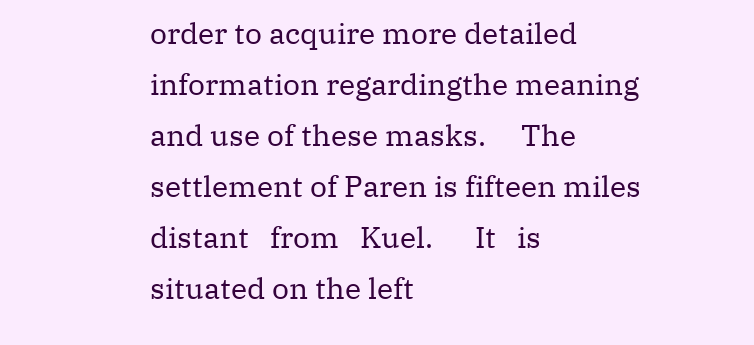order to acquire more detailed information regardingthe meaning and use of these masks.     The settlement of Paren is fifteen miles distant   from   Kuel.      It   is   situated on the left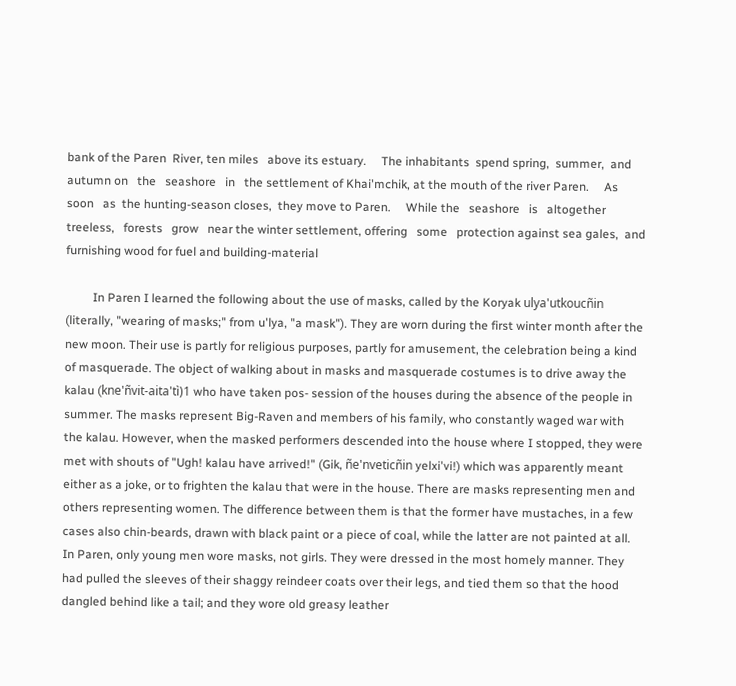bank of the Paren  River, ten miles   above its estuary.     The inhabitants  spend spring,  summer,  and autumn on   the   seashore   in   the settlement of Khai'mchik, at the mouth of the river Paren.     As   soon   as  the hunting-season closes,  they move to Paren.     While the   seashore   is   altogether   treeless,   forests   grow   near the winter settlement, offering   some   protection against sea gales,  and furnishing wood for fuel and building-material

         In Paren I learned the following about the use of masks, called by the Koryak ulya'utkoucñin (literally, "wearing of masks;" from u'lya, "a mask"). They are worn during the first winter month after the new moon. Their use is partly for religious purposes, partly for amusement, the celebration being a kind of masquerade. The object of walking about in masks and masquerade costumes is to drive away the kalau (kne'ñvit-aita'tì)1 who have taken pos- session of the houses during the absence of the people in summer. The masks represent Big-Raven and members of his family, who constantly waged war with the kalau. However, when the masked performers descended into the house where I stopped, they were met with shouts of "Ugh! kalau have arrived!" (Gik, ñe'nveticñin yelxi'vi!) which was apparently meant either as a joke, or to frighten the kalau that were in the house. There are masks representing men and others representing women. The difference between them is that the former have mustaches, in a few cases also chin-beards, drawn with black paint or a piece of coal, while the latter are not painted at all. In Paren, only young men wore masks, not girls. They were dressed in the most homely manner. They had pulled the sleeves of their shaggy reindeer coats over their legs, and tied them so that the hood dangled behind like a tail; and they wore old greasy leather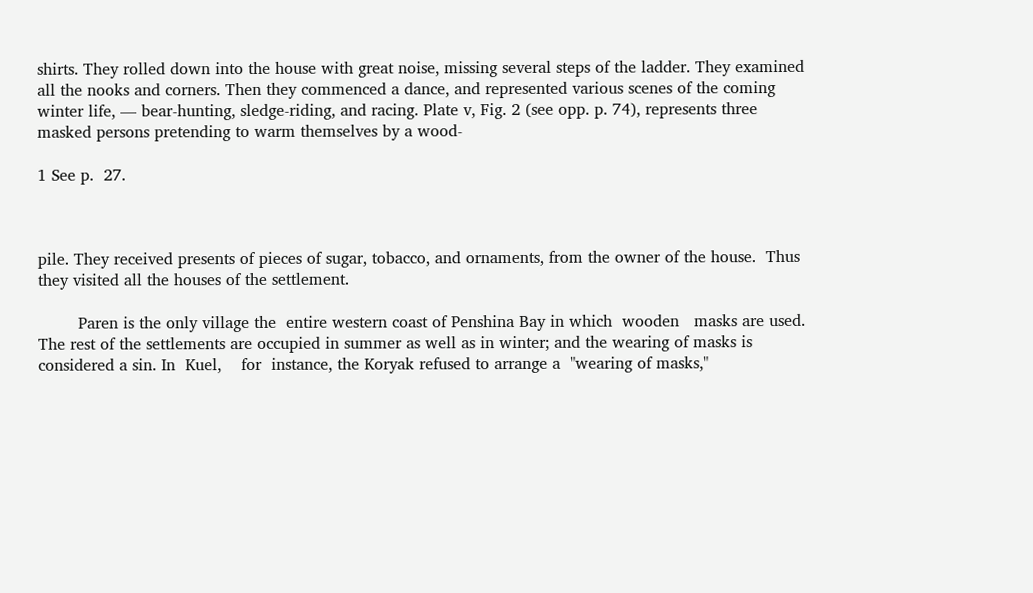shirts. They rolled down into the house with great noise, missing several steps of the ladder. They examined all the nooks and corners. Then they commenced a dance, and represented various scenes of the coming winter life, — bear-hunting, sledge-riding, and racing. Plate v, Fig. 2 (see opp. p. 74), represents three masked persons pretending to warm themselves by a wood-

1 See p.  27.



pile. They received presents of pieces of sugar, tobacco, and ornaments, from the owner of the house.  Thus they visited all the houses of the settlement.

        Paren is the only village the  entire western coast of Penshina Bay in which  wooden   masks are used.     The rest of the settlements are occupied in summer as well as in winter; and the wearing of masks is considered a sin. In  Kuel,    for  instance, the Koryak refused to arrange a  "wearing of masks,"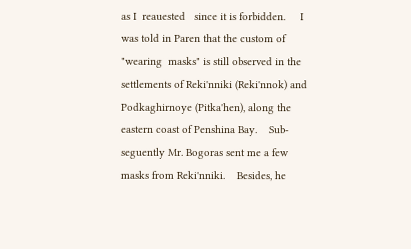as I  reauested   since it is forbidden.     I was told in Paren that the custom of "wearing  masks" is still observed in the settlements of Reki'nniki (Reki'nnok) and  Podkaghirnoye (Pitka'hen), along the eastern coast of Penshina Bay.    Sub-seguently Mr. Bogoras sent me a few masks from Reki'nniki.    Besides, he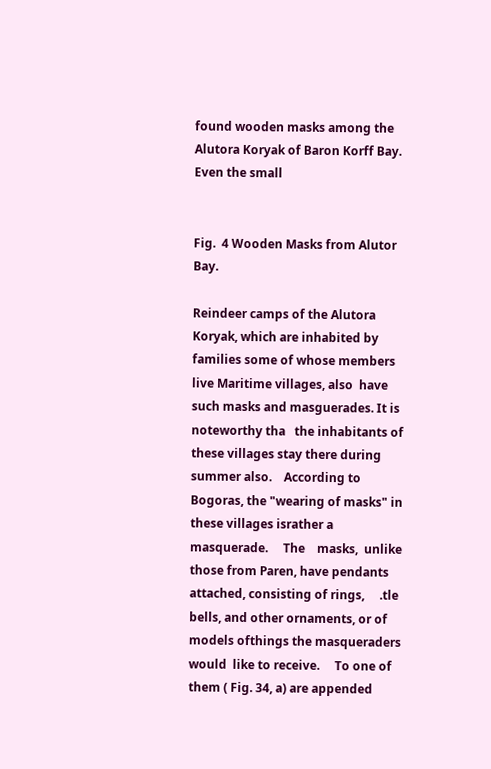found wooden masks among the Alutora Koryak of Baron Korff Bay.    Even the small


Fig.  4 Wooden Masks from Alutor Bay.

Reindeer camps of the Alutora Koryak, which are inhabited by families some of whose members live Maritime villages, also  have such masks and masguerades. It is noteworthy tha   the inhabitants of these villages stay there during summer also.    According to   Bogoras, the "wearing of masks" in these villages israther a masquerade.     The    masks,  unlike those from Paren, have pendants attached, consisting of rings,     .tle bells, and other ornaments, or of models ofthings the masqueraders would  like to receive.     To one of them ( Fig. 34, a) are appended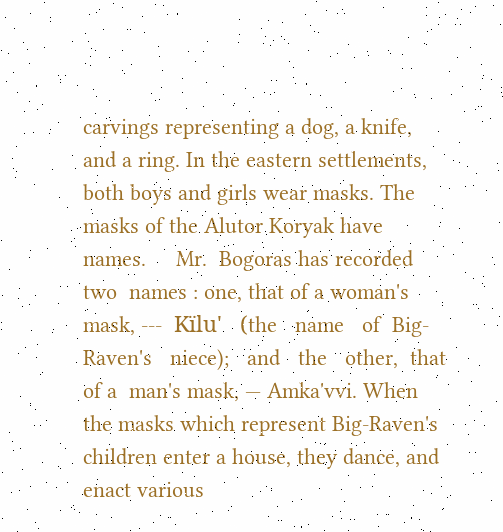carvings representing a dog, a knife, and a ring. In the eastern settlements, both boys and girls wear masks. The masks of the Alutor Koryak have names.     Mr.  Bogoras has recorded two  names : one, that of a woman's mask, ---  Kïlu'   (the   name   of  Big-Raven's   niece);   and   the   other,  that  of a  man's mask, — Amka'vvi. When the masks which represent Big-Raven's children enter a house, they dance, and enact various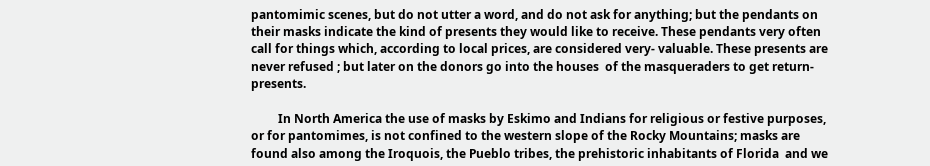pantomimic scenes, but do not utter a word, and do not ask for anything; but the pendants on their masks indicate the kind of presents they would like to receive. These pendants very often call for things which, according to local prices, are considered very- valuable. These presents are never refused ; but later on the donors go into the houses  of the masqueraders to get return-presents.

         In North America the use of masks by Eskimo and Indians for religious or festive purposes, or for pantomimes, is not confined to the western slope of the Rocky Mountains; masks are found also among the Iroquois, the Pueblo tribes, the prehistoric inhabitants of Florida  and we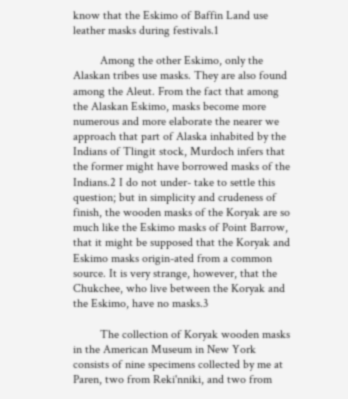know that the Eskimo of Baffin Land use leather masks during festivals.1

         Among the other Eskimo, only the Alaskan tribes use masks. They are also found among the Aleut. From the fact that among the Alaskan Eskimo, masks become more numerous and more elaborate the nearer we approach that part of Alaska inhabited by the Indians of Tlingit stock, Murdoch infers that the former might have borrowed masks of the Indians.2 I do not under- take to settle this question; but in simplicity and crudeness of finish, the wooden masks of the Koryak are so much like the Eskimo masks of Point Barrow, that it might be supposed that the Koryak and Eskimo masks origin-ated from a common source. It is very strange, however, that the Chukchee, who live between the Koryak and the Eskimo, have no masks.3

         The collection of Koryak wooden masks in the American Museum in New York consists of nine specimens collected by me at Paren, two from Reki'nniki, and two from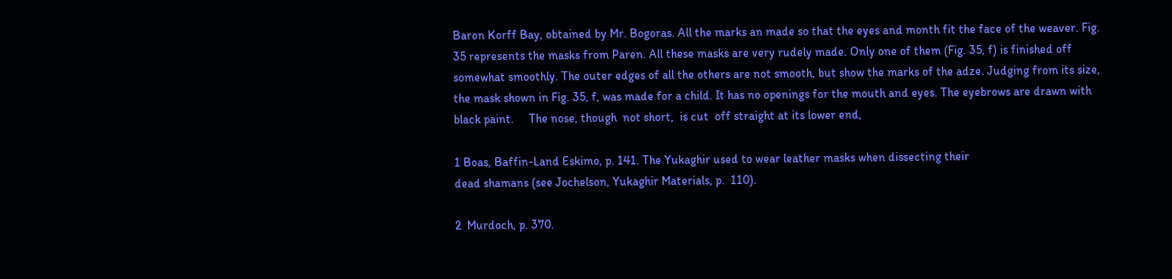Baron Korff Bay, obtained by Mr. Bogoras. All the marks an made so that the eyes and month fit the face of the weaver. Fig. 35 represents the masks from Paren. All these masks are very rudely made. Only one of them (Fig. 35, f) is finished off somewhat smoothly. The outer edges of all the others are not smooth, but show the marks of the adze. Judging from its size, the mask shown in Fig. 35, f, was made for a child. It has no openings for the mouth and eyes. The eyebrows are drawn with black paint.     The nose, though  not short,  is cut  off straight at its lower end,

1 Boas, Baffin-Land Eskimo, p. 141. The Yukaghir used to wear leather masks when dissecting their
dead shamans (see Jochelson, Yukaghir Materials, p.  110).

2  Murdoch, p. 370.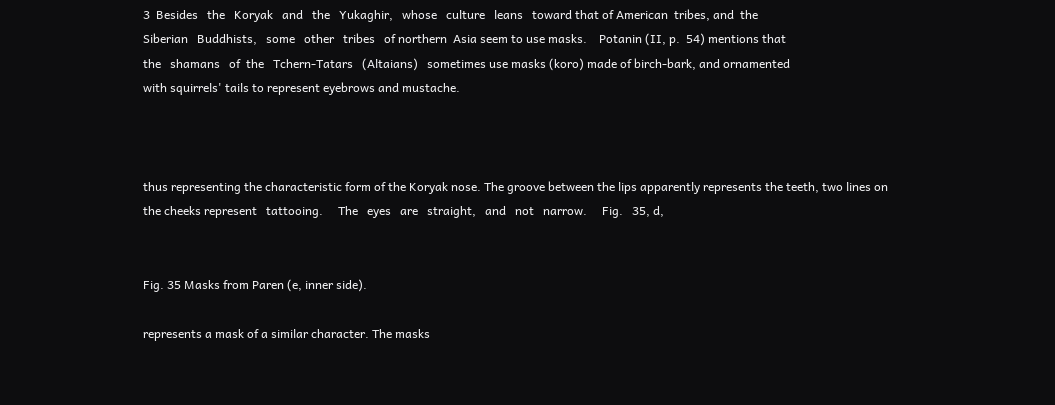3  Besides   the   Koryak   and   the   Yukaghir,   whose   culture   leans   toward that of American  tribes, and  the
Siberian   Buddhists,   some   other   tribes   of northern  Asia seem to use masks.    Potanin (II, p.  54) mentions that
the   shamans   of  the   Tchern-Tatars   (Altaians)   sometimes use masks (koro) made of birch-bark, and ornamented
with squirrels' tails to represent eyebrows and mustache.



thus representing the characteristic form of the Koryak nose. The groove between the lips apparently represents the teeth, two lines on the cheeks represent   tattooing.     The   eyes   are   straight,   and   not   narrow.     Fig.   35, d,


Fig. 35 Masks from Paren (e, inner side).

represents a mask of a similar character. The masks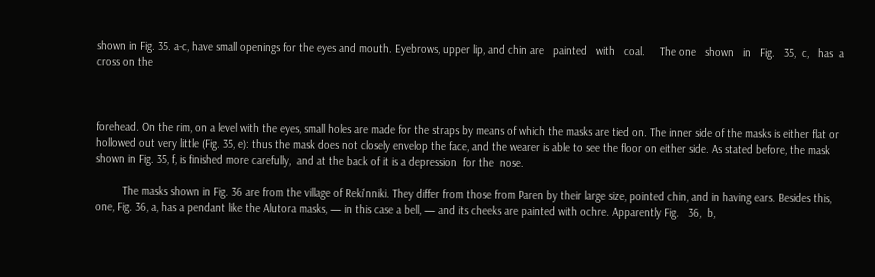shown in Fig. 35. a-c, have small openings for the eyes and mouth. Eyebrows, upper lip, and chin are   painted   with   coal.     The one   shown   in   Fig.   35,  c,   has  a cross on the



forehead. On the rim, on a level with the eyes, small holes are made for the straps by means of which the masks are tied on. The inner side of the masks is either flat or hollowed out very little (Fig. 35, e): thus the mask does not closely envelop the face, and the wearer is able to see the floor on either side. As stated before, the mask shown in Fig. 35, f, is finished more carefully,  and at the back of it is a depression  for the  nose.

         The masks shown in Fig. 36 are from the village of Reki'nniki. They differ from those from Paren by their large size, pointed chin, and in having ears. Besides this, one, Fig. 36, a, has a pendant like the Alutora masks, — in this case a bell, — and its cheeks are painted with ochre. Apparently Fig.   36,  b,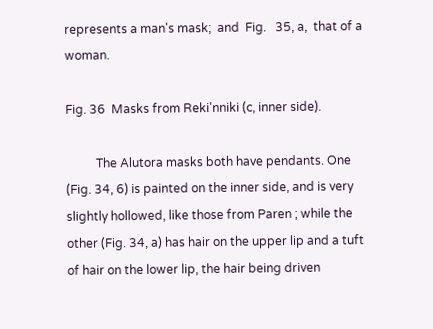represents a man's mask;  and  Fig.   35, a,  that of a woman.

Fig. 36  Masks from Reki'nniki (c, inner side).

          The Alutora masks both have pendants. One (Fig. 34, 6) is painted on the inner side, and is very slightly hollowed, like those from Paren ; while the other (Fig. 34, a) has hair on the upper lip and a tuft of hair on the lower lip, the hair being driven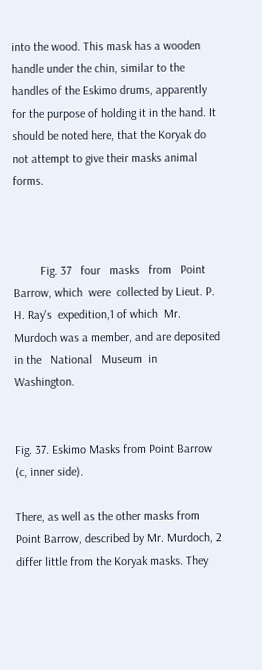into the wood. This mask has a wooden handle under the chin, similar to the handles of the Eskimo drums, apparently for the purpose of holding it in the hand. It should be noted here, that the Koryak do  not attempt to give their masks animal forms.



         Fig. 37   four   masks   from   Point Barrow, which  were  collected by Lieut. P. H. Ray's  expedition,1 of which  Mr.  Murdoch was a member, and are deposited  in the   National   Museum  in   Washington.


Fig. 37. Eskimo Masks from Point Barrow (c, inner side).

There, as well as the other masks from Point Barrow, described by Mr. Murdoch, 2 differ little from the Koryak masks. They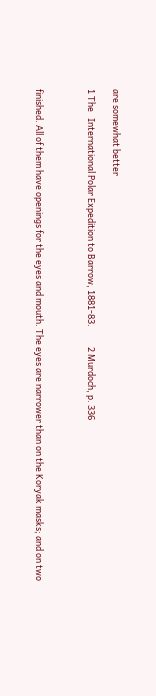are somewhat better

1 The   International Polar Expedition to Barrow, 1881-83.          2 Murdoch, p. 336



finished. All of them have openings for the eyes and mouth. The eyes are narrower than on the Koryak masks; and on two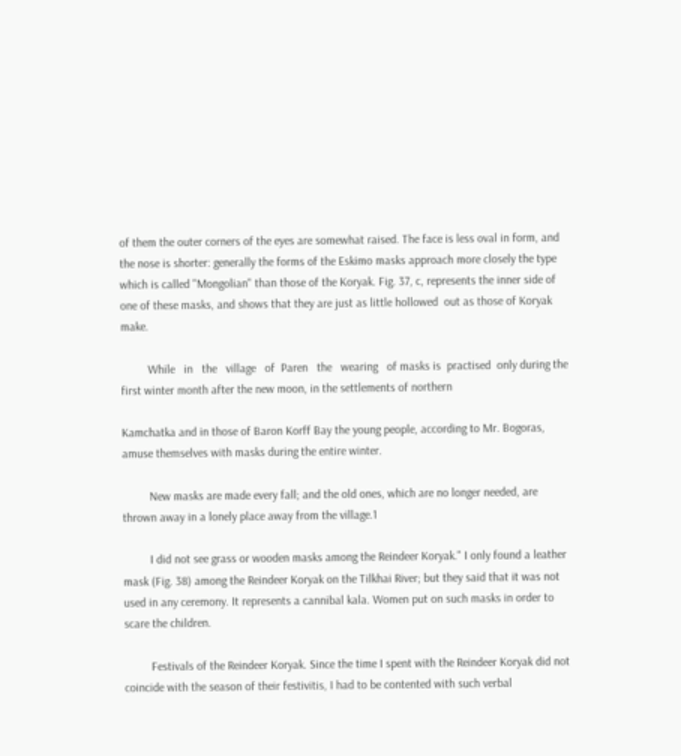of them the outer corners of the eyes are somewhat raised. The face is less oval in form, and the nose is shorter: generally the forms of the Eskimo masks approach more closely the type which is called "Mongolian" than those of the Koryak. Fig. 37, c, represents the inner side of one of these masks, and shows that they are just as little hollowed  out as those of Koryak make.

         While   in   the   village   of  Paren   the   wearing   of masks is  practised  only during the first winter month after the new moon, in the settlements of northern

Kamchatka and in those of Baron Korff Bay the young people, according to Mr. Bogoras, amuse themselves with masks during the entire winter.

         New masks are made every fall; and the old ones, which are no longer needed, are thrown away in a lonely place away from the village.1

         I did not see grass or wooden masks among the Reindeer Koryak." I only found a leather mask (Fig. 38) among the Reindeer Koryak on the Tilkhai River; but they said that it was not used in any ceremony. It represents a cannibal kala. Women put on such masks in order to scare the children.

         Festivals of the Reindeer Koryak. Since the time I spent with the Reindeer Koryak did not coincide with the season of their festivitis, I had to be contented with such verbal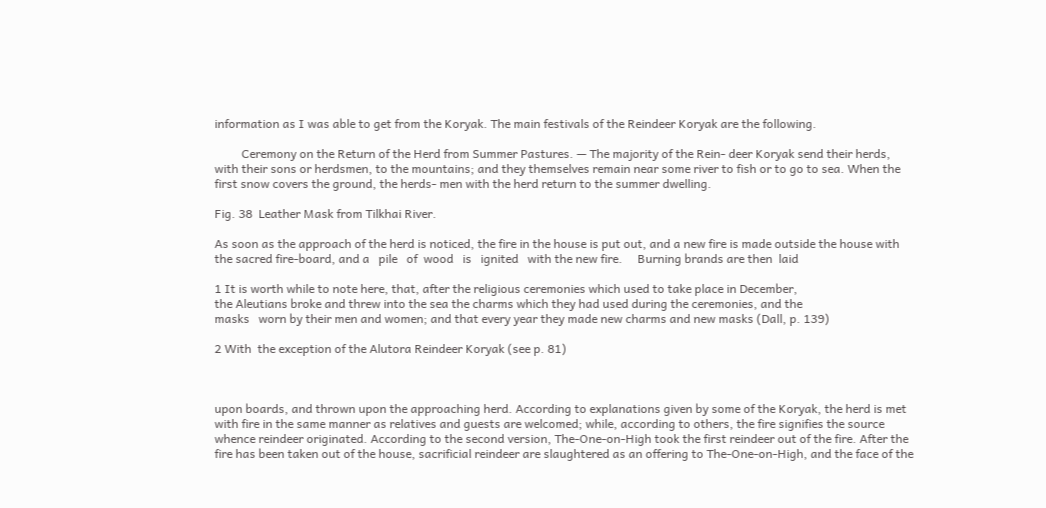information as I was able to get from the Koryak. The main festivals of the Reindeer Koryak are the following.

         Ceremony on the Return of the Herd from Summer Pastures. — The majority of the Rein- deer Koryak send their herds, with their sons or herdsmen, to the mountains; and they themselves remain near some river to fish or to go to sea. When the first snow covers the ground, the herds- men with the herd return to the summer dwelling.

Fig. 38  Leather Mask from Tilkhai River.

As soon as the approach of the herd is noticed, the fire in the house is put out, and a new fire is made outside the house with the sacred fire-board, and a   pile   of  wood   is   ignited   with the new fire.     Burning brands are then  laid

1 It is worth while to note here, that, after the religious ceremonies which used to take place in December,
the Aleutians broke and threw into the sea the charms which they had used during the ceremonies, and the
masks   worn by their men and women; and that every year they made new charms and new masks (Dall, p. 139)

2 With  the exception of the Alutora Reindeer Koryak (see p. 81)



upon boards, and thrown upon the approaching herd. According to explanations given by some of the Koryak, the herd is met with fire in the same manner as relatives and guests are welcomed; while, according to others, the fire signifies the source whence reindeer originated. According to the second version, The-One-on-High took the first reindeer out of the fire. After the fire has been taken out of the house, sacrificial reindeer are slaughtered as an offering to The-One-on-High, and the face of the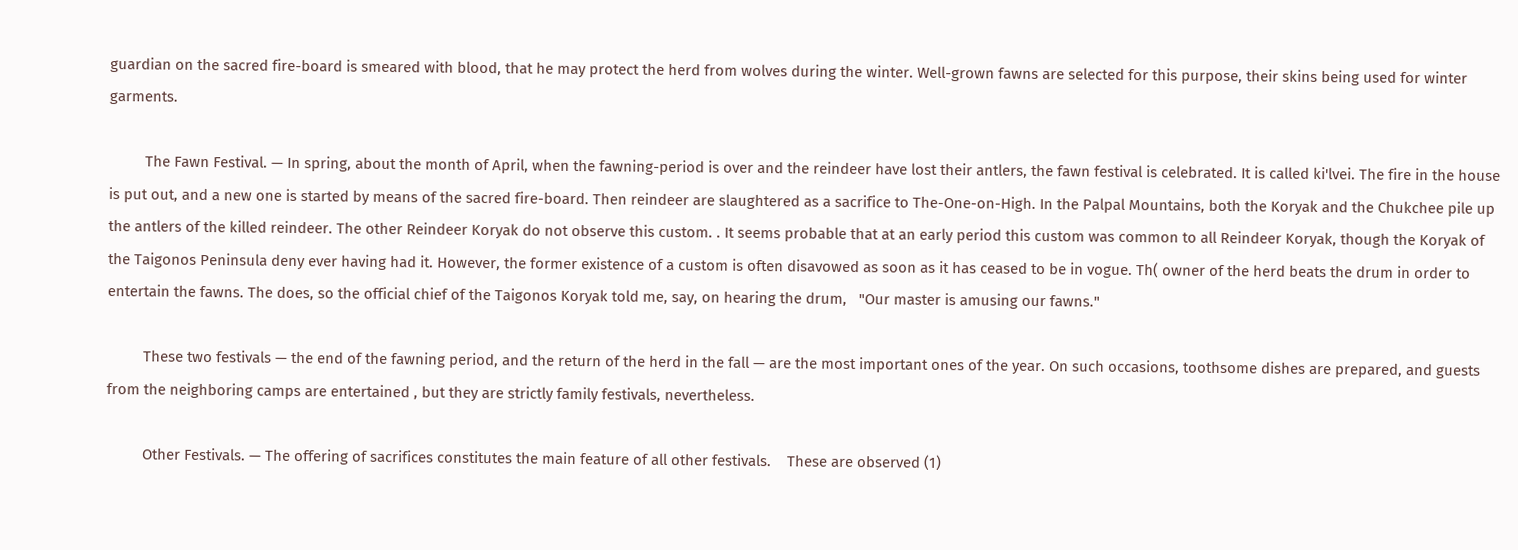guardian on the sacred fire-board is smeared with blood, that he may protect the herd from wolves during the winter. Well-grown fawns are selected for this purpose, their skins being used for winter garments.

         The Fawn Festival. — In spring, about the month of April, when the fawning-period is over and the reindeer have lost their antlers, the fawn festival is celebrated. It is called ki'lvei. The fire in the house is put out, and a new one is started by means of the sacred fire-board. Then reindeer are slaughtered as a sacrifice to The-One-on-High. In the Palpal Mountains, both the Koryak and the Chukchee pile up the antlers of the killed reindeer. The other Reindeer Koryak do not observe this custom. . It seems probable that at an early period this custom was common to all Reindeer Koryak, though the Koryak of the Taigonos Peninsula deny ever having had it. However, the former existence of a custom is often disavowed as soon as it has ceased to be in vogue. Th( owner of the herd beats the drum in order to entertain the fawns. The does, so the official chief of the Taigonos Koryak told me, say, on hearing the drum,   "Our master is amusing our fawns."

         These two festivals — the end of the fawning period, and the return of the herd in the fall — are the most important ones of the year. On such occasions, toothsome dishes are prepared, and guests from the neighboring camps are entertained , but they are strictly family festivals, nevertheless.

         Other Festivals. — The offering of sacrifices constitutes the main feature of all other festivals.    These are observed (1)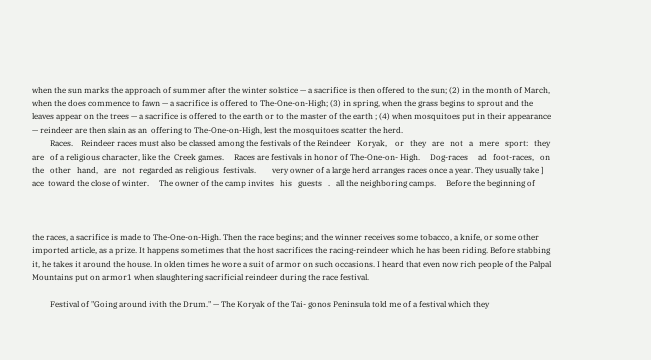when the sun marks the approach of summer after the winter solstice — a sacrifice is then offered to the sun; (2) in the month of March, when the does commence to fawn — a sacrifice is offered to The-One-on-High; (3) in spring, when the grass begins to sprout and the leaves appear on the trees — a sacrifice is offered to the earth or to the master of the earth ; (4) when mosquitoes put in their appearance — reindeer are then slain as an  offering to The-One-on-High, lest the mosquitoes scatter the herd.
         Races.    Reindeer races must also be classed among the festivals of the Reindeer   Koryak,    or   they   are   not   a   mere   sport:   they   are   of a religious character, like the  Creek games.     Races are festivals in honor of The-One-on- High.     Dog-races     ad   foot-races,   on   the   other   hand,   are   not  regarded as religious  festivals.        very owner of a large herd arranges races once a year. They usually take ]  ace  toward the close of winter.     The owner of the camp invites   his   guests   .   all the neighboring camps.     Before the beginning of



the races, a sacrifice is made to The-One-on-High. Then the race begins; and the winner receives some tobacco, a knife, or some other imported article, as a prize. It happens sometimes that the host sacrifices the racing-reindeer which he has been riding. Before stabbing it, he takes it around the house. In olden times he wore a suit of armor on such occasions. I heard that even now rich people of the Palpal Mountains put on armor1 when slaughtering sacrificial reindeer during the race festival.

         Festival of "Going around ivith the Drum." — The Koryak of the Tai- gonos Peninsula told me of a festival which they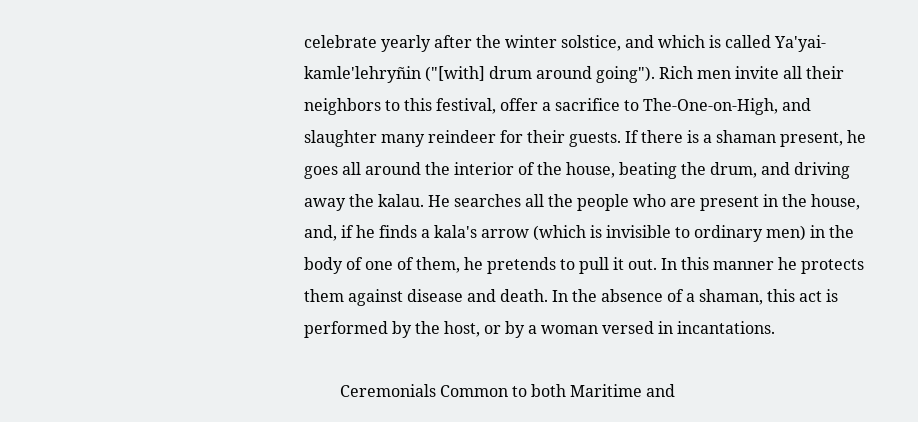celebrate yearly after the winter solstice, and which is called Ya'yai-kamle'lehryñin ("[with] drum around going"). Rich men invite all their neighbors to this festival, offer a sacrifice to The-One-on-High, and slaughter many reindeer for their guests. If there is a shaman present, he goes all around the interior of the house, beating the drum, and driving away the kalau. He searches all the people who are present in the house, and, if he finds a kala's arrow (which is invisible to ordinary men) in the body of one of them, he pretends to pull it out. In this manner he protects them against disease and death. In the absence of a shaman, this act is performed by the host, or by a woman versed in incantations.

         Ceremonials Common to both Maritime and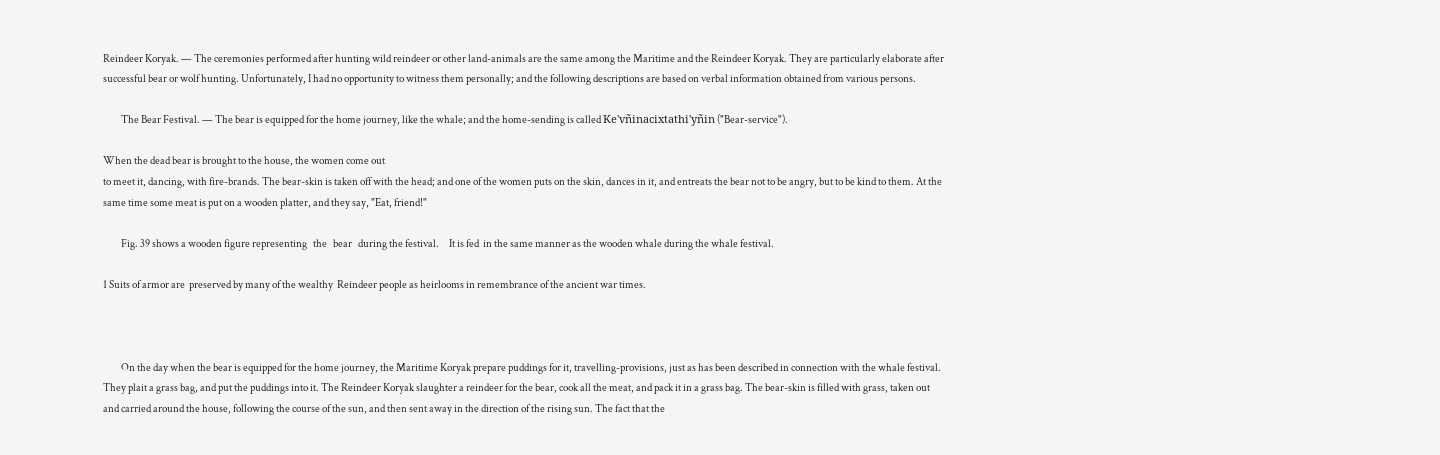Reindeer Koryak. — The ceremonies performed after hunting wild reindeer or other land-animals are the same among the Maritime and the Reindeer Koryak. They are particularly elaborate after successful bear or wolf hunting. Unfortunately, I had no opportunity to witness them personally; and the following descriptions are based on verbal information obtained from various persons.

         The Bear Festival. — The bear is equipped for the home journey, like the whale; and the home-sending is called Ke'vñinacixtathi'yñin ("Bear-service").

When the dead bear is brought to the house, the women come out
to meet it, dancing, with fire-brands. The bear-skin is taken off with the head; and one of the women puts on the skin, dances in it, and entreats the bear not to be angry, but to be kind to them. At the same time some meat is put on a wooden platter, and they say, "Eat, friend!"

         Fig. 39 shows a wooden figure representing   the   bear   during the festival.     It is fed  in the same manner as the wooden whale during the whale festival.

1 Suits of armor are  preserved by many of the wealthy  Reindeer people as heirlooms in remembrance of the ancient war times.



         On the day when the bear is equipped for the home journey, the Maritime Koryak prepare puddings for it, travelling-provisions, just as has been described in connection with the whale festival. They plait a grass bag, and put the puddings into it. The Reindeer Koryak slaughter a reindeer for the bear, cook all the meat, and pack it in a grass bag. The bear-skin is filled with grass, taken out and carried around the house, following the course of the sun, and then sent away in the direction of the rising sun. The fact that the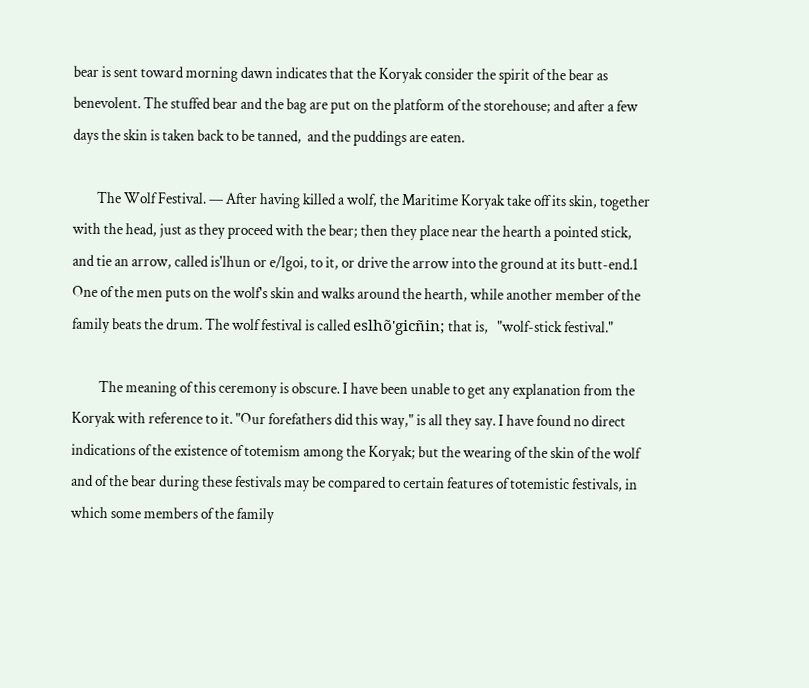bear is sent toward morning dawn indicates that the Koryak consider the spirit of the bear as benevolent. The stuffed bear and the bag are put on the platform of the storehouse; and after a few days the skin is taken back to be tanned,  and the puddings are eaten.

        The Wolf Festival. — After having killed a wolf, the Maritime Koryak take off its skin, together with the head, just as they proceed with the bear; then they place near the hearth a pointed stick, and tie an arrow, called is'lhun or e/lgoi, to it, or drive the arrow into the ground at its butt-end.1 One of the men puts on the wolf's skin and walks around the hearth, while another member of the family beats the drum. The wolf festival is called eslhõ'gicñin; that is,   "wolf-stick festival."

         The meaning of this ceremony is obscure. I have been unable to get any explanation from the Koryak with reference to it. "Our forefathers did this way," is all they say. I have found no direct indications of the existence of totemism among the Koryak; but the wearing of the skin of the wolf and of the bear during these festivals may be compared to certain features of totemistic festivals, in which some members of the family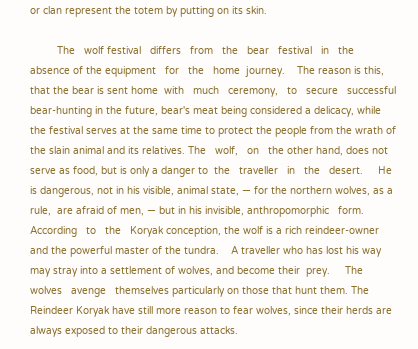or clan represent the totem by putting on its skin.

         The   wolf festival   differs   from   the   bear   festival   in   the   absence of the equipment   for   the   home  journey.    The reason is this, that the bear is sent home  with   much   ceremony,   to   secure   successful   bear-hunting in the future, bear's meat being considered a delicacy, while the festival serves at the same time to protect the people from the wrath of the slain animal and its relatives. The   wolf,   on   the other hand, does not serve as food, but is only a danger to  the   traveller   in   the   desert.     He   is dangerous, not in his visible, animal state, — for the northern wolves, as a rule,  are afraid of men, — but in his invisible, anthropomorphic   form.      According   to   the   Koryak conception, the wolf is a rich reindeer-owner and the powerful master of the tundra.    A traveller who has lost his way may stray into a settlement of wolves, and become their  prey.     The   wolves   avenge   themselves particularly on those that hunt them. The Reindeer Koryak have still more reason to fear wolves, since their herds are always exposed to their dangerous attacks.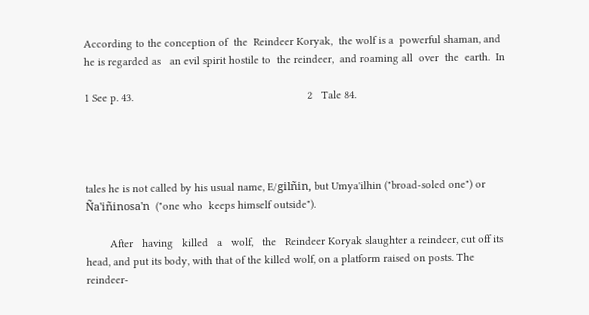According to the conception of  the  Reindeer Koryak,  the wolf is a  powerful shaman, and he is regarded as   an evil spirit hostile to  the reindeer,  and roaming all  over  the  earth.  In

1 See p. 43.                                                          2   Tale 84.




tales he is not called by his usual name, E/gilñin, but Umya'ilhin ("broad-soled one") or Ña'iñinosa'n  ("one who  keeps himself outside").

        After   having   killed   a   wolf,   the   Reindeer Koryak slaughter a reindeer, cut off its head, and put its body, with that of the killed wolf, on a platform raised on posts. The reindeer-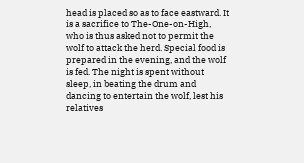head is placed so as to face eastward. It is a sacrifice to The-One-on-High, who is thus asked not to permit the wolf to attack the herd. Special food is prepared in the evening, and the wolf is fed. The night is spent without sleep, in beating the drum and dancing to entertain the wolf, lest his relatives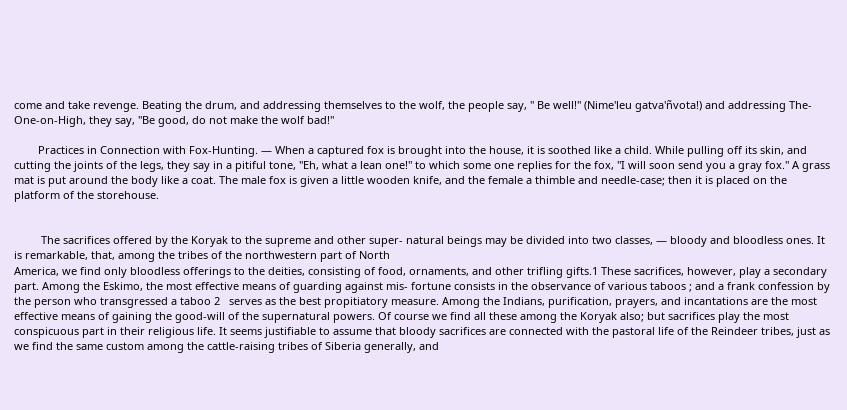come and take revenge. Beating the drum, and addressing themselves to the wolf, the people say, " Be well!" (Nime'leu gatva'ñvota!) and addressing The-One-on-High, they say, "Be good, do not make the wolf bad!"

        Practices in Connection with Fox-Hunting. — When a captured fox is brought into the house, it is soothed like a child. While pulling off its skin, and cutting the joints of the legs, they say in a pitiful tone, "Eh, what a lean one!" to which some one replies for the fox, "I will soon send you a gray fox." A grass mat is put around the body like a coat. The male fox is given a little wooden knife, and the female a thimble and needle-case; then it is placed on the platform of the storehouse.


         The sacrifices offered by the Koryak to the supreme and other super- natural beings may be divided into two classes, — bloody and bloodless ones. It is remarkable, that, among the tribes of the northwestern part of North
America, we find only bloodless offerings to the deities, consisting of food, ornaments, and other trifling gifts.1 These sacrifices, however, play a secondary part. Among the Eskimo, the most effective means of guarding against mis- fortune consists in the observance of various taboos ; and a frank confession by the person who transgressed a taboo 2   serves as the best propitiatory measure. Among the Indians, purification, prayers, and incantations are the most effective means of gaining the good-will of the supernatural powers. Of course we find all these among the Koryak also; but sacrifices play the most conspicuous part in their religious life. It seems justifiable to assume that bloody sacrifices are connected with the pastoral life of the Reindeer tribes, just as we find the same custom among the cattle-raising tribes of Siberia generally, and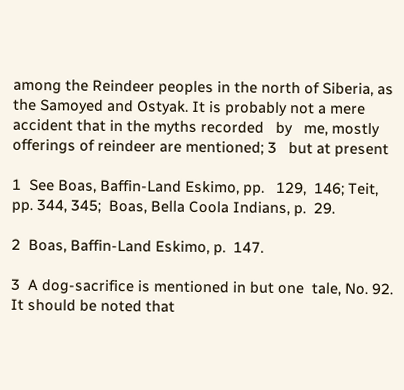among the Reindeer peoples in the north of Siberia, as the Samoyed and Ostyak. It is probably not a mere accident that in the myths recorded   by   me, mostly offerings of reindeer are mentioned; 3   but at present

1  See Boas, Baffin-Land Eskimo, pp.   129,  146; Teit, pp. 344, 345;  Boas, Bella Coola Indians, p.  29.

2  Boas, Baffin-Land Eskimo, p.  147.

3  A dog-sacrifice is mentioned in but one  tale, No. 92.    It should be noted that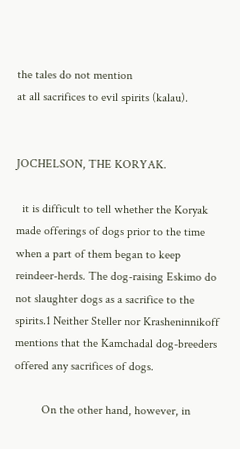the tales do not mention
at all sacrifices to evil spirits (kalau).


JOCHELSON, THE KORYAK.

  it is difficult to tell whether the Koryak made offerings of dogs prior to the time when a part of them began to keep reindeer-herds. The dog-raising Eskimo do not slaughter dogs as a sacrifice to the spirits.1 Neither Steller nor Krasheninnikoff mentions that the Kamchadal dog-breeders offered any sacrifices of dogs.

         On the other hand, however, in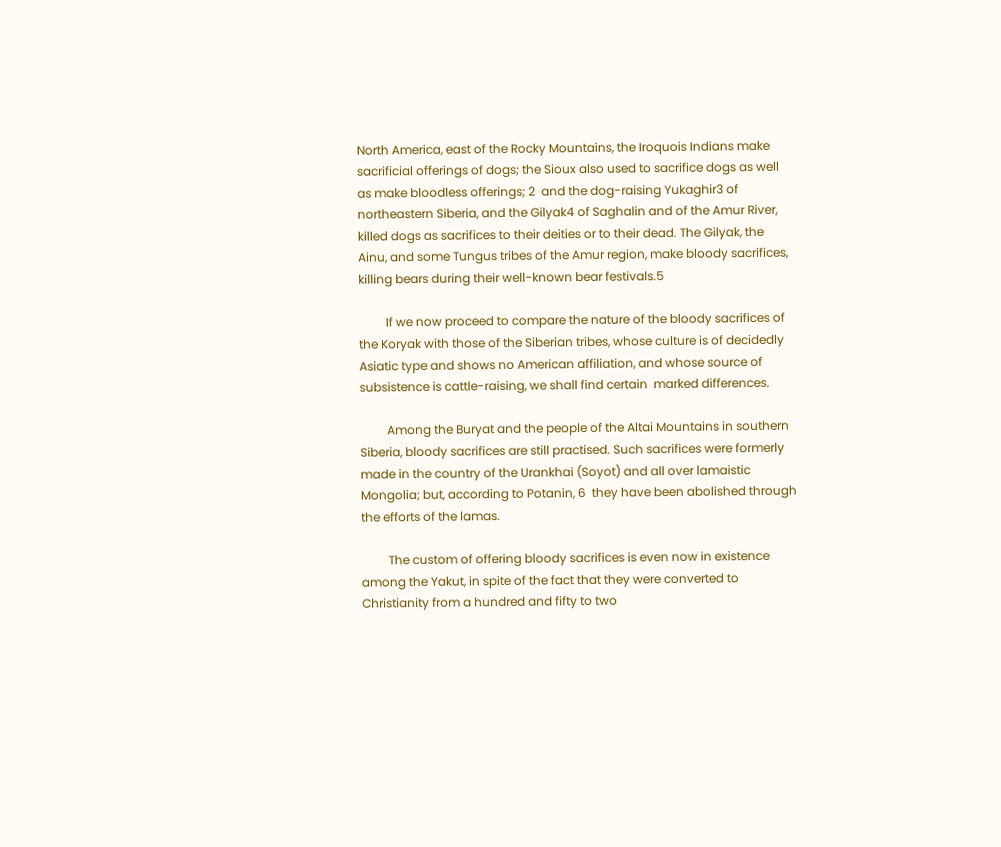North America, east of the Rocky Mountains, the Iroquois Indians make sacrificial offerings of dogs; the Sioux also used to sacrifice dogs as well as make bloodless offerings; 2  and the dog-raising Yukaghir3 of northeastern Siberia, and the Gilyak4 of Saghalin and of the Amur River, killed dogs as sacrifices to their deities or to their dead. The Gilyak, the Ainu, and some Tungus tribes of the Amur region, make bloody sacrifices,  killing bears during their well-known bear festivals.5

         If we now proceed to compare the nature of the bloody sacrifices of the Koryak with those of the Siberian tribes, whose culture is of decidedly Asiatic type and shows no American affiliation, and whose source of subsistence is cattle-raising, we shall find certain  marked differences.

         Among the Buryat and the people of the Altai Mountains in southern Siberia, bloody sacrifices are still practised. Such sacrifices were formerly made in the country of the Urankhai (Soyot) and all over lamaistic Mongolia; but, according to Potanin, 6  they have been abolished through the efforts of the lamas.

         The custom of offering bloody sacrifices is even now in existence among the Yakut, in spite of the fact that they were converted to Christianity from a hundred and fifty to two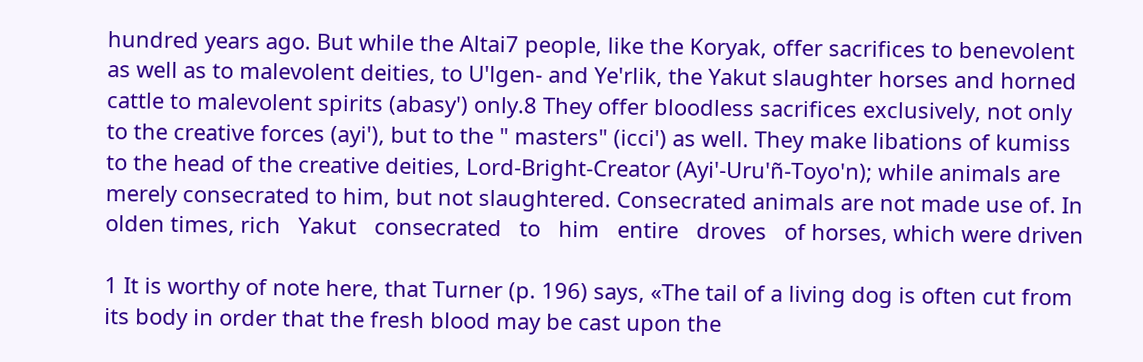hundred years ago. But while the Altai7 people, like the Koryak, offer sacrifices to benevolent as well as to malevolent deities, to U'lgen- and Ye'rlik, the Yakut slaughter horses and horned cattle to malevolent spirits (abasy') only.8 They offer bloodless sacrifices exclusively, not only to the creative forces (ayi'), but to the " masters" (icci') as well. They make libations of kumiss to the head of the creative deities, Lord-Bright-Creator (Ayi'-Uru'ñ-Toyo'n); while animals are merely consecrated to him, but not slaughtered. Consecrated animals are not made use of. In olden times, rich   Yakut   consecrated   to   him   entire   droves   of horses, which were driven

1 It is worthy of note here, that Turner (p. 196) says, «The tail of a living dog is often cut from its body in order that the fresh blood may be cast upon the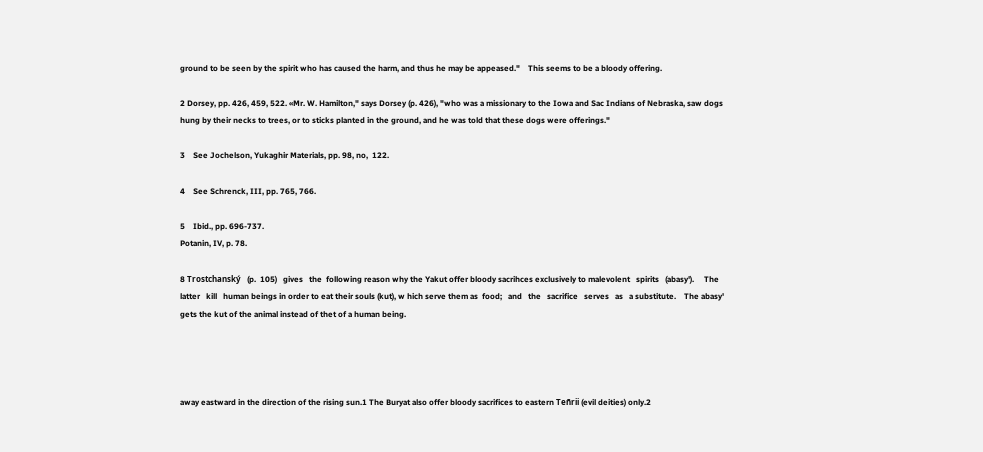ground to be seen by the spirit who has caused the harm, and thus he may be appeased."    This seems to be a bloody offering.

2 Dorsey, pp. 426, 459, 522. «Mr. W. Hamilton," says Dorsey (p. 426), "who was a missionary to the Iowa and Sac Indians of Nebraska, saw dogs hung by their necks to trees, or to sticks planted in the ground, and he was told that these dogs were offerings."

3    See Jochelson, Yukaghir Materials, pp. 98, no,  122.

4    See Schrenck, III, pp. 765, 766.

5    Ibid., pp. 696-737.
Potanin, IV, p. 78.

8 Trostchanský   (p.  105)   gives   the  following reason why the Yakut offer bloody sacrihces exclusively to malevolent   spirits   (abasy').     The   latter   kill   human beings in order to eat their souls (kut), w hich serve them as  food;   and   the   sacrifice   serves   as   a substitute.    The abasy' gets the kut of the animal instead of thet of a human being.




away eastward in the direction of the rising sun.1 The Buryat also offer bloody sacrifices to eastern Teñrii (evil deities) only.2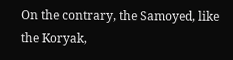On the contrary, the Samoyed, like the Koryak,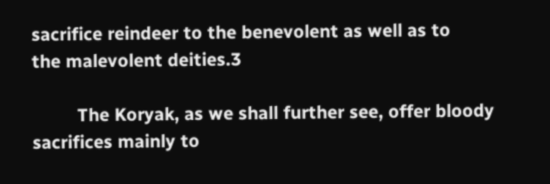sacrifice reindeer to the benevolent as well as to
the malevolent deities.3

         The Koryak, as we shall further see, offer bloody sacrifices mainly to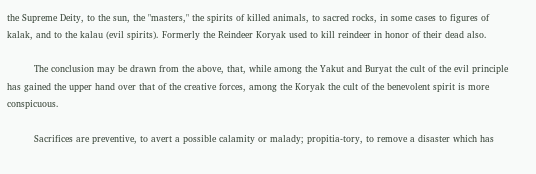the Supreme Deity, to the sun, the "masters," the spirits of killed animals, to sacred rocks, in some cases to figures of kalak, and to the kalau (evil spirits). Formerly the Reindeer Koryak used to kill reindeer in honor of their dead also.

         The conclusion may be drawn from the above, that, while among the Yakut and Buryat the cult of the evil principle has gained the upper hand over that of the creative forces, among the Koryak the cult of the benevolent spirit is more conspicuous.

         Sacrifices are preventive, to avert a possible calamity or malady; propitia-tory, to remove a disaster which has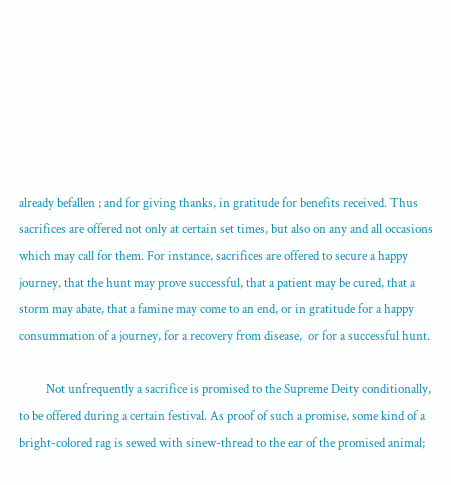already befallen ; and for giving thanks, in gratitude for benefits received. Thus sacrifices are offered not only at certain set times, but also on any and all occasions which may call for them. For instance, sacrifices are offered to secure a happy journey, that the hunt may prove successful, that a patient may be cured, that a storm may abate, that a famine may come to an end, or in gratitude for a happy consummation of a journey, for a recovery from disease,  or for a successful hunt.

         Not unfrequently a sacrifice is promised to the Supreme Deity conditionally, to be offered during a certain festival. As proof of such a promise, some kind of a bright-colored rag is sewed with sinew-thread to the ear of the promised animal;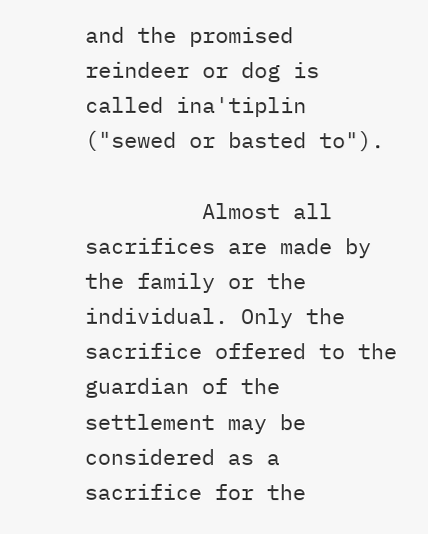and the promised reindeer or dog is called ina'tiplin ("sewed or basted to").

         Almost all sacrifices are made by the family or the individual. Only the sacrifice offered to the guardian of the settlement may be considered as a sacrifice for the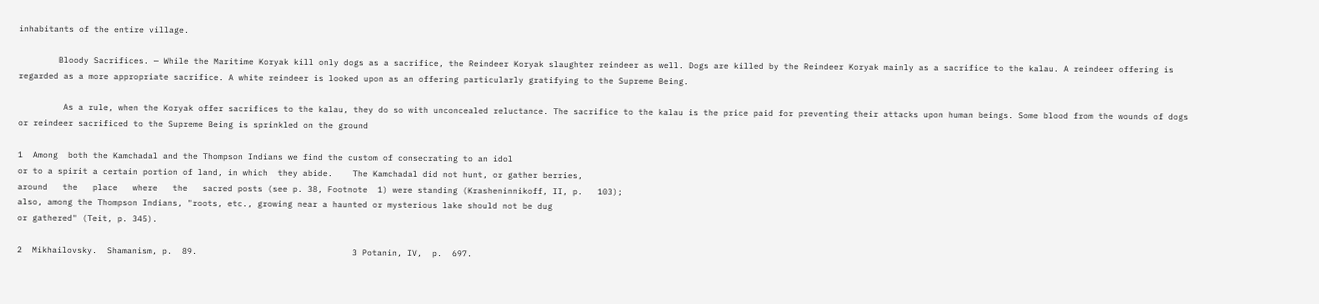inhabitants of the entire village.

        Bloody Sacrifices. — While the Maritime Koryak kill only dogs as a sacrifice, the Reindeer Koryak slaughter reindeer as well. Dogs are killed by the Reindeer Koryak mainly as a sacrifice to the kalau. A reindeer offering is regarded as a more appropriate sacrifice. A white reindeer is looked upon as an offering particularly gratifying to the Supreme Being.

         As a rule, when the Koryak offer sacrifices to the kalau, they do so with unconcealed reluctance. The sacrifice to the kalau is the price paid for preventing their attacks upon human beings. Some blood from the wounds of dogs or reindeer sacrificed to the Supreme Being is sprinkled on the ground

1  Among  both the Kamchadal and the Thompson Indians we find the custom of consecrating to an idol
or to a spirit a certain portion of land, in which  they abide.    The Kamchadal did not hunt, or gather berries,
around   the   place   where   the   sacred posts (see p. 38, Footnote  1) were standing (Krasheninnikoff, II, p.   103);
also, among the Thompson Indians, "roots, etc., growing near a haunted or mysterious lake should not be dug
or gathered" (Teit, p. 345).

2  Mikhailovsky.  Shamanism, p.  89.                               3 Potanin, IV,  p.  697.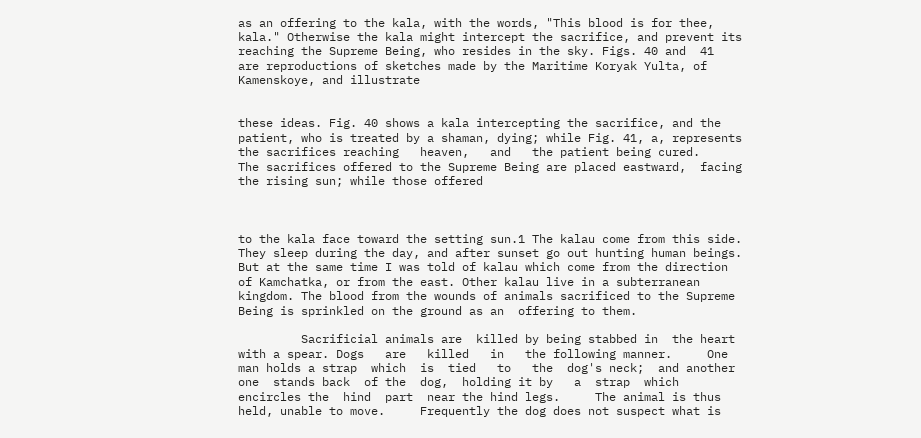as an offering to the kala, with the words, "This blood is for thee, kala." Otherwise the kala might intercept the sacrifice, and prevent its reaching the Supreme Being, who resides in the sky. Figs. 40 and  41  are reproductions of sketches made by the Maritime Koryak Yulta, of Kamenskoye, and illustrate


these ideas. Fig. 40 shows a kala intercepting the sacrifice, and the  patient, who is treated by a shaman, dying; while Fig. 41, a, represents the sacrifices reaching   heaven,   and   the patient being cured.     The sacrifices offered to the Supreme Being are placed eastward,  facing the rising sun; while those offered



to the kala face toward the setting sun.1 The kalau come from this side. They sleep during the day, and after sunset go out hunting human beings. But at the same time I was told of kalau which come from the direction of Kamchatka, or from the east. Other kalau live in a subterranean kingdom. The blood from the wounds of animals sacrificed to the Supreme Being is sprinkled on the ground as an  offering to them.

         Sacrificial animals are  killed by being stabbed in  the heart with a spear. Dogs   are   killed   in   the following manner.     One  man holds a strap  which  is  tied   to   the  dog's neck;  and another one  stands back  of the  dog,  holding it by   a  strap  which encircles the  hind  part  near the hind legs.     The animal is thus held, unable to move.     Frequently the dog does not suspect what is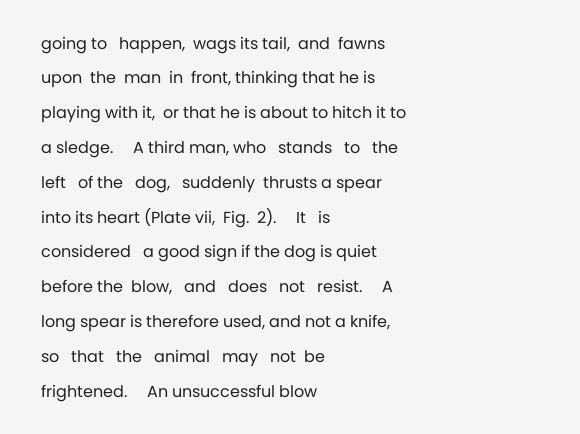going to   happen,  wags its tail,  and  fawns upon  the  man  in  front, thinking that he is playing with it,  or that he is about to hitch it to a sledge.     A third man, who   stands   to   the   left   of the   dog,   suddenly  thrusts a spear into its heart (Plate vii,  Fig.  2).     It   is   considered   a good sign if the dog is quiet before the  blow,   and   does   not   resist.     A  long spear is therefore used, and not a knife,   so   that   the   animal   may   not  be frightened.     An unsuccessful blow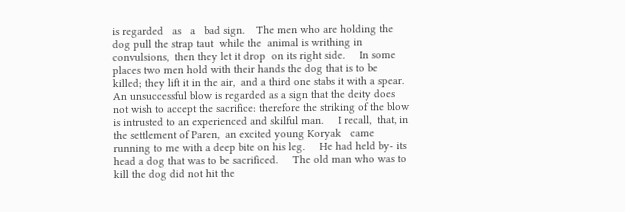is regarded   as   a   bad sign.    The men who are holding the dog pull the strap taut  while the  animal is writhing in convulsions,  then they let it drop  on its right side.     In some places two men hold with their hands the dog that is to be   killed; they lift it in the air,  and a third one stabs it with a spear.     An unsuccessful blow is regarded as a sign that the deity does not wish to accept the sacrifice: therefore the striking of the blow is intrusted to an experienced and skilful man.     I recall,  that, in the settlement of Paren,  an excited young Koryak   came   running to me with a deep bite on his leg.     He had held by- its head a dog that was to be sacrificed.     The old man who was to  kill the dog did not hit the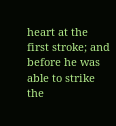heart at the first stroke; and before he was able to strike the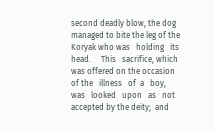second deadly blow, the dog managed to bite the leg of the Koryak who was   holding   its   head.     This   sacrifice, which was offered on the occasion  of the   illness   of  a   boy,   was   looked   upon   as   not  accepted by the deity;  and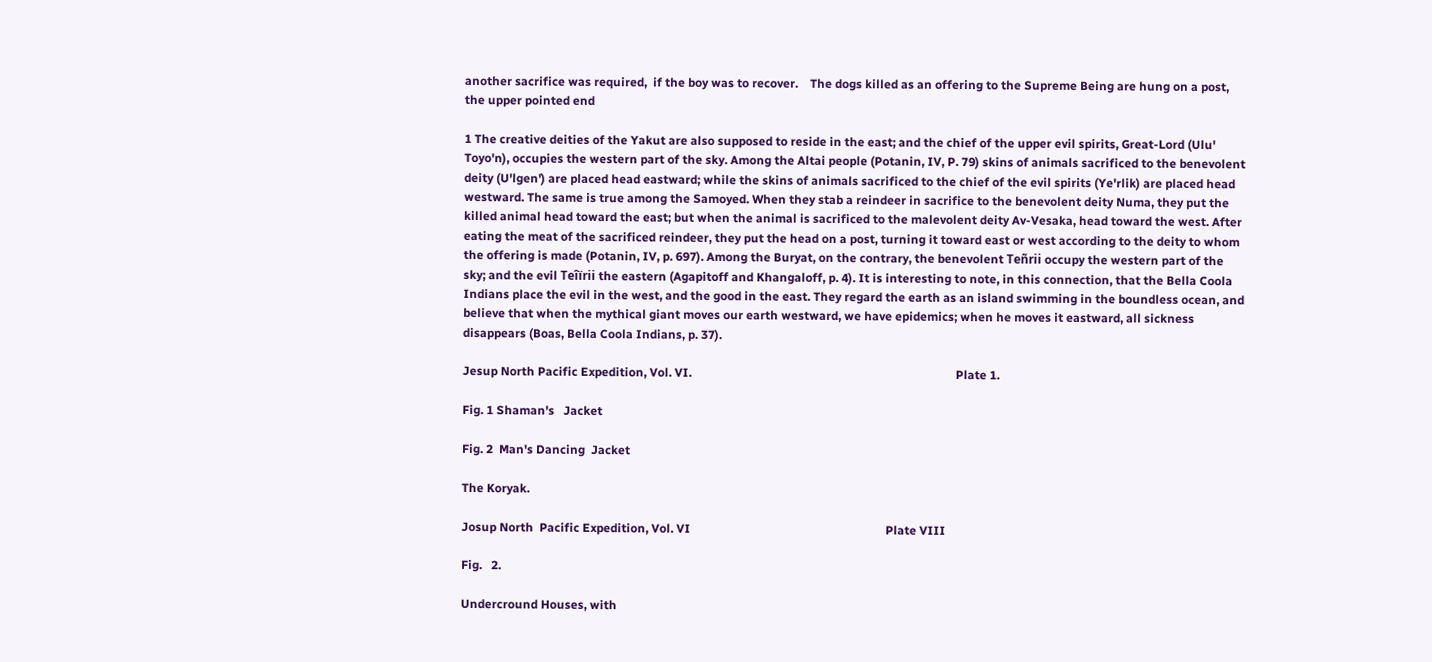another sacrifice was required,  if the boy was to recover.    The dogs killed as an offering to the Supreme Being are hung on a post, the upper pointed end

1 The creative deities of the Yakut are also supposed to reside in the east; and the chief of the upper evil spirits, Great-Lord (Ulu' Toyo'n), occupies the western part of the sky. Among the Altai people (Potanin, IV, P. 79) skins of animals sacrificed to the benevolent deity (U'lgen') are placed head eastward; while the skins of animals sacrificed to the chief of the evil spirits (Ye'rlik) are placed head westward. The same is true among the Samoyed. When they stab a reindeer in sacrifice to the benevolent deity Numa, they put the killed animal head toward the east; but when the animal is sacrificed to the malevolent deity Av-Vesaka, head toward the west. After eating the meat of the sacrificed reindeer, they put the head on a post, turning it toward east or west according to the deity to whom the offering is made (Potanin, IV, p. 697). Among the Buryat, on the contrary, the benevolent Teñrii occupy the western part of the sky; and the evil Teîïrii the eastern (Agapitoff and Khangaloff, p. 4). It is interesting to note, in this connection, that the Bella Coola Indians place the evil in the west, and the good in the east. They regard the earth as an island swimming in the boundless ocean, and believe that when the mythical giant moves our earth westward, we have epidemics; when he moves it eastward, all sickness disappears (Boas, Bella Coola Indians, p. 37).

Jesup North Pacific Expedition, Vol. VI.                                                                                        Plate 1.

Fig. 1 Shaman's   Jacket

Fig. 2  Man's Dancing  Jacket

The Koryak.

Josup North  Pacific Expedition, Vol. VI                                                                 Plate VIII

Fig.   2.

Undercround Houses, with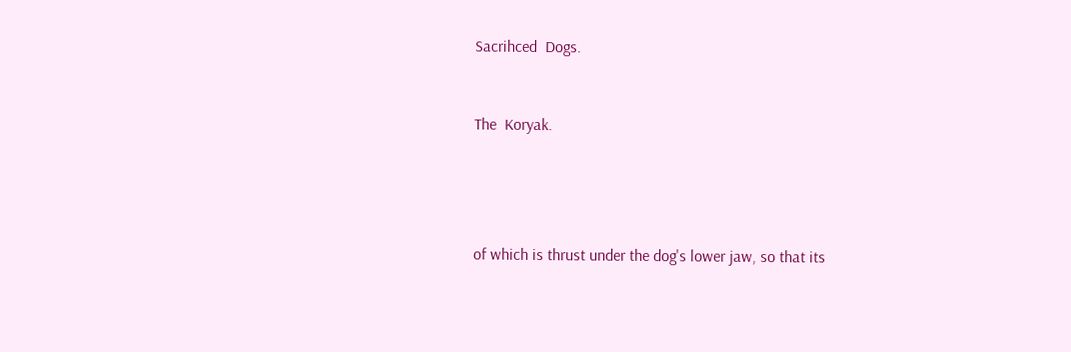Sacrihced  Dogs.


The  Koryak.




of which is thrust under the dog's lower jaw, so that its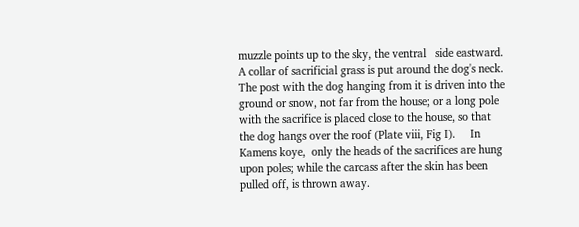muzzle points up to the sky, the ventral   side eastward.     A collar of sacrificial grass is put around the dog's neck.     The post with the dog hanging from it is driven into the ground or snow, not far from the house; or a long pole with the sacrifice is placed close to the house, so that the dog hangs over the roof (Plate viii, Fig I).     In Kamens koye,  only the heads of the sacrifices are hung upon poles; while the carcass after the skin has been pulled off, is thrown away.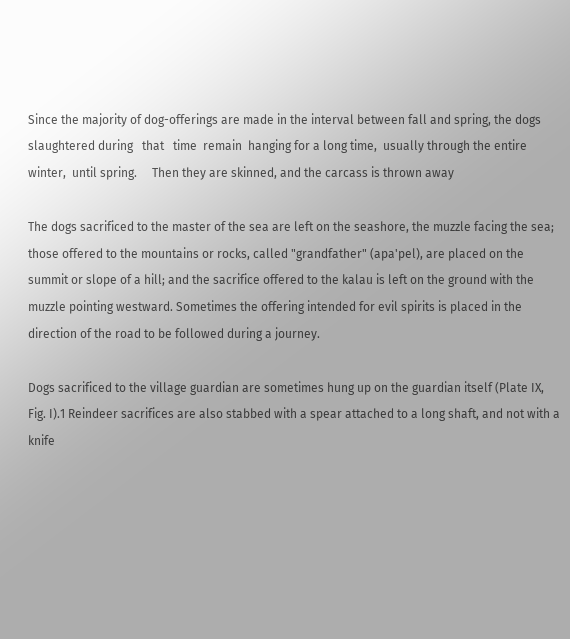Since the majority of dog-offerings are made in the interval between fall and spring, the dogs slaughtered during   that   time  remain  hanging for a long time,  usually through the entire winter,  until spring.     Then they are skinned, and the carcass is thrown away

The dogs sacrificed to the master of the sea are left on the seashore, the muzzle facing the sea; those offered to the mountains or rocks, called "grandfather" (apa'pel), are placed on the summit or slope of a hill; and the sacrifice offered to the kalau is left on the ground with the muzzle pointing westward. Sometimes the offering intended for evil spirits is placed in the direction of the road to be followed during a journey.

Dogs sacrificed to the village guardian are sometimes hung up on the guardian itself (Plate IX, Fig. I).1 Reindeer sacrifices are also stabbed with a spear attached to a long shaft, and not with a knife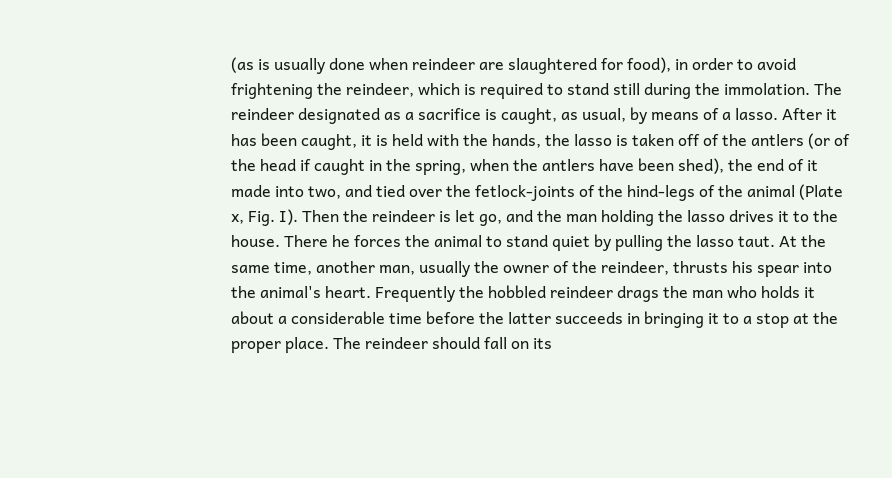(as is usually done when reindeer are slaughtered for food), in order to avoid frightening the reindeer, which is required to stand still during the immolation. The reindeer designated as a sacrifice is caught, as usual, by means of a lasso. After it has been caught, it is held with the hands, the lasso is taken off of the antlers (or of the head if caught in the spring, when the antlers have been shed), the end of it made into two, and tied over the fetlock-joints of the hind-legs of the animal (Plate x, Fig. I). Then the reindeer is let go, and the man holding the lasso drives it to the house. There he forces the animal to stand quiet by pulling the lasso taut. At the same time, another man, usually the owner of the reindeer, thrusts his spear into the animal's heart. Frequently the hobbled reindeer drags the man who holds it about a considerable time before the latter succeeds in bringing it to a stop at the proper place. The reindeer should fall on its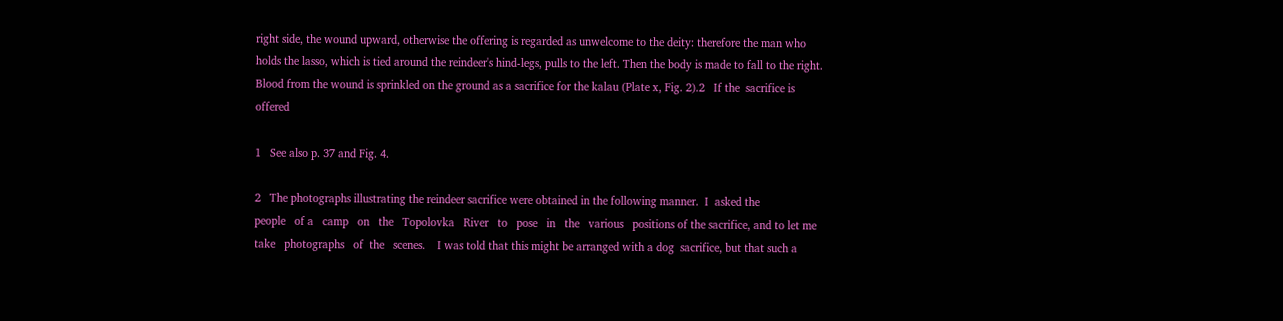right side, the wound upward, otherwise the offering is regarded as unwelcome to the deity: therefore the man who holds the lasso, which is tied around the reindeer's hind-legs, pulls to the left. Then the body is made to fall to the right. Blood from the wound is sprinkled on the ground as a sacrifice for the kalau (Plate x, Fig. 2).2   If the  sacrifice is offered

1   See also p. 37 and Fig. 4.

2   The photographs illustrating the reindeer sacrifice were obtained in the following manner.  I  asked the
people   of a   camp   on   the   Topolovka   River   to   pose   in   the   various   positions of the sacrifice, and to let me
take   photographs   of  the   scenes.    I was told that this might be arranged with a dog  sacrifice, but that such a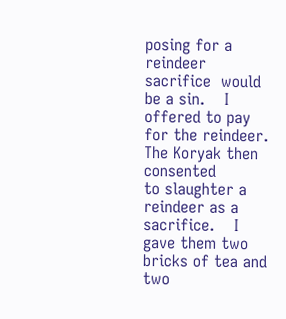posing for a reindeer sacrifice  would be a sin.    I offered to pay for the reindeer.    The Koryak then consented
to slaughter a reindeer as a sacrifice.    I gave them two bricks of tea and two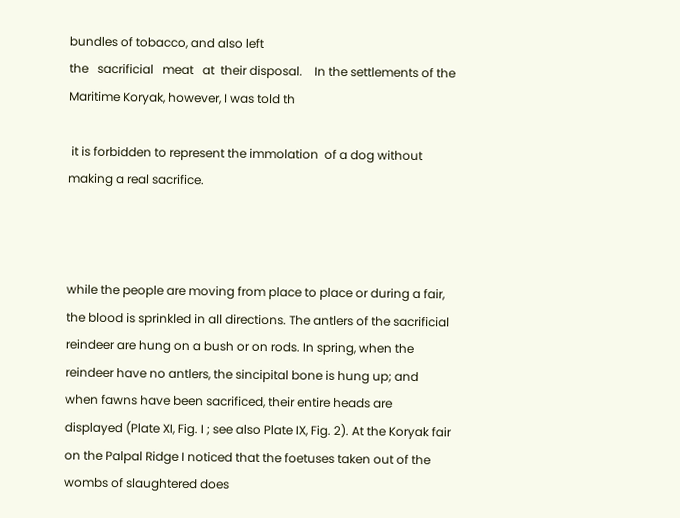bundles of tobacco, and also left
the   sacrificial   meat   at  their disposal.    In the settlements of the Maritime Koryak, however, I was told th

 it is forbidden to represent the immolation  of a dog without making a real sacrifice.



while the people are moving from place to place or during a fair, the blood is sprinkled in all directions. The antlers of the sacrificial reindeer are hung on a bush or on rods. In spring, when the reindeer have no antlers, the sincipital bone is hung up; and when fawns have been sacrificed, their entire heads are displayed (Plate XI, Fig. I ; see also Plate IX, Fig. 2). At the Koryak fair on the Palpal Ridge I noticed that the foetuses taken out of the wombs of slaughtered does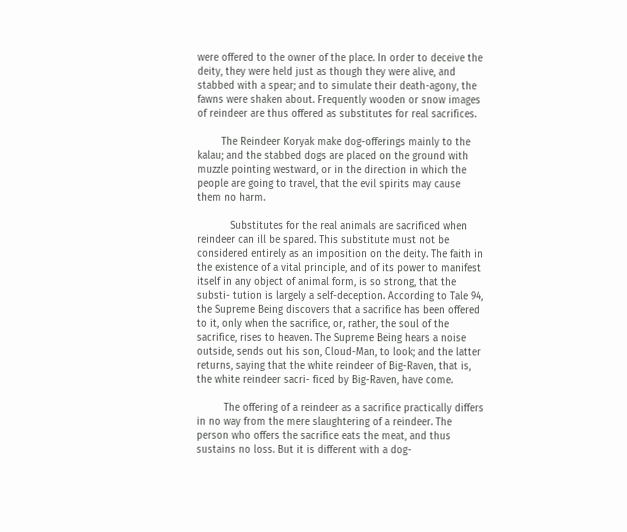were offered to the owner of the place. In order to deceive the deity, they were held just as though they were alive, and stabbed with a spear; and to simulate their death-agony, the fawns were shaken about. Frequently wooden or snow images of reindeer are thus offered as substitutes for real sacrifices.

        The Reindeer Koryak make dog-offerings mainly to the kalau; and the stabbed dogs are placed on the ground with muzzle pointing westward, or in the direction in which the people are going to travel, that the evil spirits may cause them no harm.

           Substitutes for the real animals are sacrificed when reindeer can ill be spared. This substitute must not be considered entirely as an imposition on the deity. The faith in the existence of a vital principle, and of its power to manifest itself in any object of animal form, is so strong, that the substi- tution is largely a self-deception. According to Tale 94, the Supreme Being discovers that a sacrifice has been offered to it, only when the sacrifice, or, rather, the soul of the sacrifice, rises to heaven. The Supreme Being hears a noise outside, sends out his son, Cloud-Man, to look; and the latter returns, saying that the white reindeer of Big-Raven, that is, the white reindeer sacri- ficed by Big-Raven, have come.

         The offering of a reindeer as a sacrifice practically differs in no way from the mere slaughtering of a reindeer. The person who offers the sacrifice eats the meat, and thus sustains no loss. But it is different with a dog-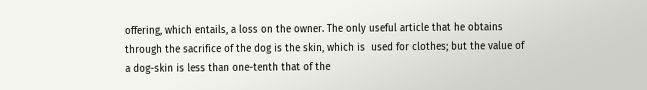offering, which entails, a loss on the owner. The only useful article that he obtains through the sacrifice of the dog is the skin, which is  used for clothes; but the value of a dog-skin is less than one-tenth that of the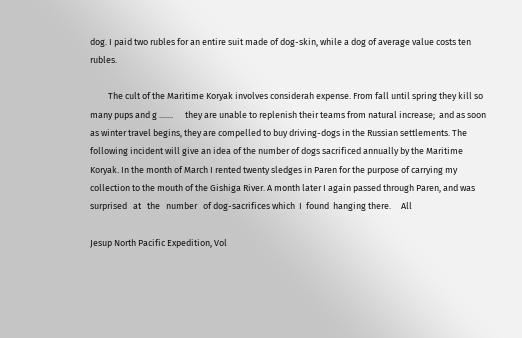dog. I paid two rubles for an entire suit made of dog-skin, while a dog of average value costs ten rubles.

         The cult of the Maritime Koryak involves considerah expense. From fall until spring they kill so many pups and g .......      they are unable to replenish their teams from natural increase;  and as soon as winter travel begins, they are compelled to buy driving-dogs in the Russian settlements. The following incident will give an idea of the number of dogs sacrificed annually by the Maritime Koryak. In the month of March I rented twenty sledges in Paren for the purpose of carrying my collection to the mouth of the Gishiga River. A month later I again passed through Paren, and was surprised   at   the   number   of dog-sacrifices which  I  found  hanging there.     All

Jesup North Pacific Expedition, Vol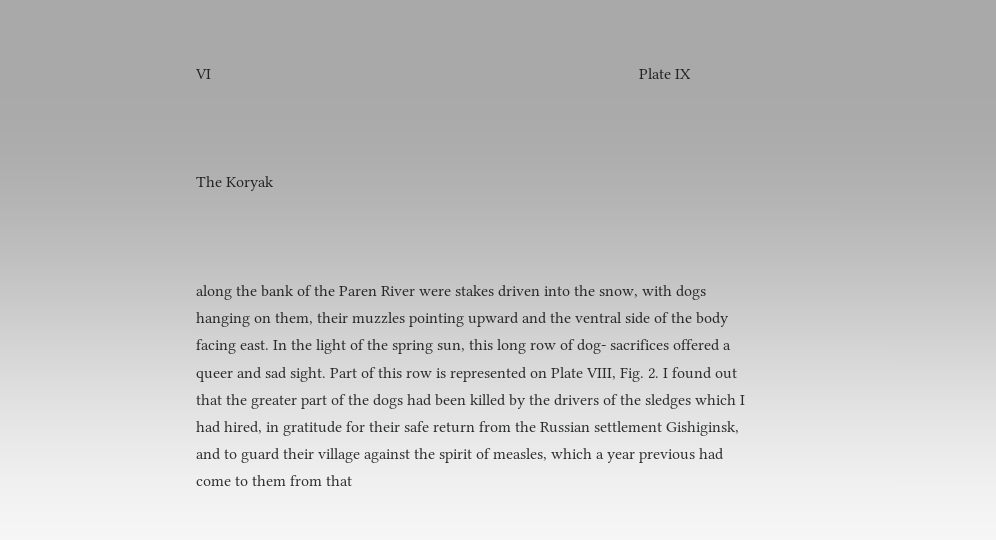VI                                                                                                           Plate IX



The Koryak



along the bank of the Paren River were stakes driven into the snow, with dogs hanging on them, their muzzles pointing upward and the ventral side of the body facing east. In the light of the spring sun, this long row of dog- sacrifices offered a queer and sad sight. Part of this row is represented on Plate VIII, Fig. 2. I found out that the greater part of the dogs had been killed by the drivers of the sledges which I had hired, in gratitude for their safe return from the Russian settlement Gishiginsk, and to guard their village against the spirit of measles, which a year previous had come to them from that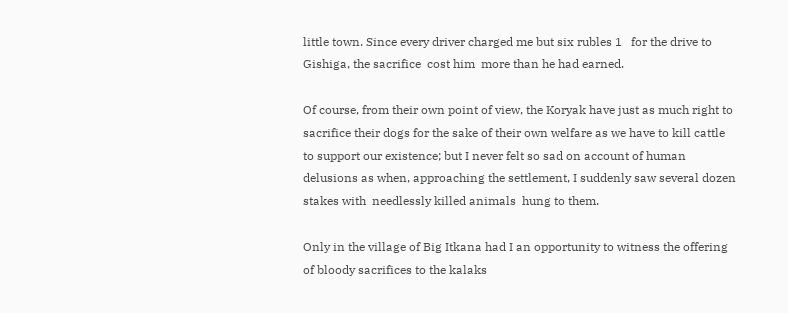little town. Since every driver charged me but six rubles 1   for the drive to Gishiga, the sacrifice  cost him  more than he had earned.

Of course, from their own point of view, the Koryak have just as much right to sacrifice their dogs for the sake of their own welfare as we have to kill cattle to support our existence; but I never felt so sad on account of human delusions as when, approaching the settlement, I suddenly saw several dozen stakes with  needlessly killed animals  hung to them.

Only in the village of Big Itkana had I an opportunity to witness the offering of bloody sacrifices to the kalaks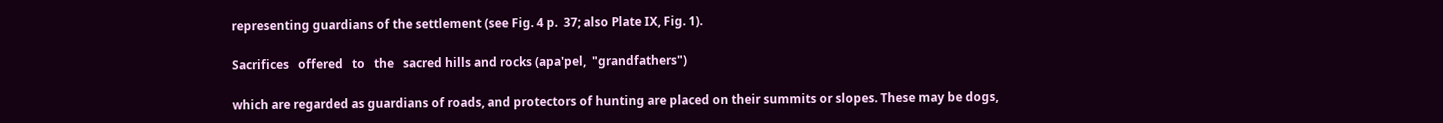representing guardians of the settlement (see Fig. 4 p.  37; also Plate IX, Fig. 1).

Sacrifices   offered   to   the   sacred hills and rocks (apa'pel,  "grandfathers")

which are regarded as guardians of roads, and protectors of hunting are placed on their summits or slopes. These may be dogs,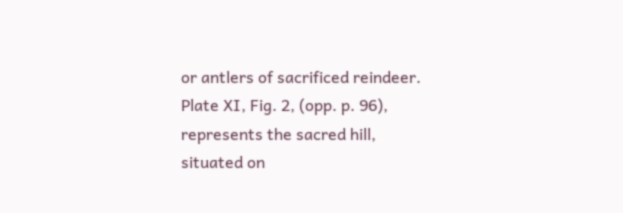or antlers of sacrificed reindeer. Plate XI, Fig. 2, (opp. p. 96), represents the sacred hill, situated on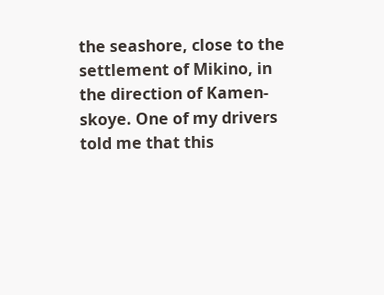the seashore, close to the settlement of Mikino, in the direction of Kamen-skoye. One of my drivers told me that this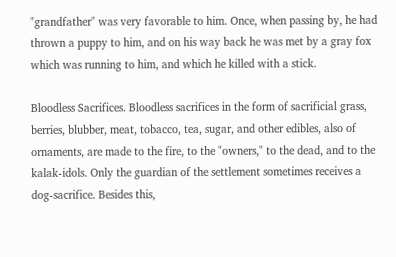"grandfather" was very favorable to him. Once, when passing by, he had thrown a puppy to him, and on his way back he was met by a gray fox which was running to him, and which he killed with a stick.

Bloodless Sacrifices. Bloodless sacrifices in the form of sacrificial grass, berries, blubber, meat, tobacco, tea, sugar, and other edibles, also of ornaments, are made to the fire, to the "owners," to the dead, and to the kalak-idols. Only the guardian of the settlement sometimes receives a dog-sacrifice. Besides this,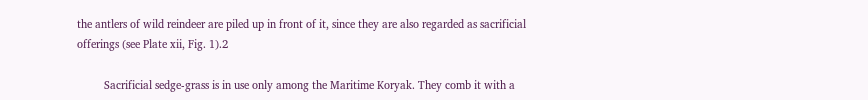the antlers of wild reindeer are piled up in front of it, since they are also regarded as sacrificial offerings (see Plate xii, Fig. 1).2

         Sacrificial sedge-grass is in use only among the Maritime Koryak. They comb it with a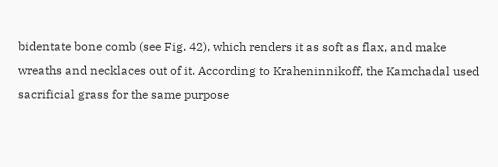bidentate bone comb (see Fig. 42), which renders it as soft as flax, and make wreaths and necklaces out of it. According to Kraheninnikoff, the Kamchadal used sacrificial grass for the same purpose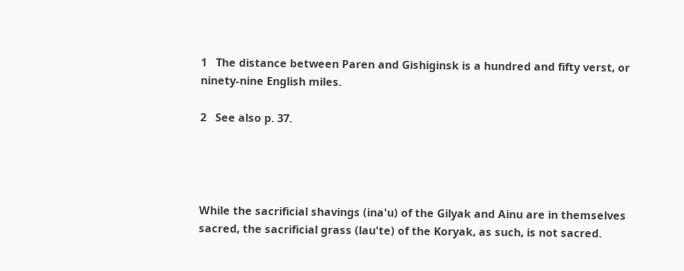1   The distance between Paren and Gishiginsk is a hundred and fifty verst, or ninety-nine English miles.

2   See also p. 37.




While the sacrificial shavings (ina'u) of the Gilyak and Ainu are in themselves sacred, the sacrificial grass (lau'te) of the Koryak, as such, is not sacred.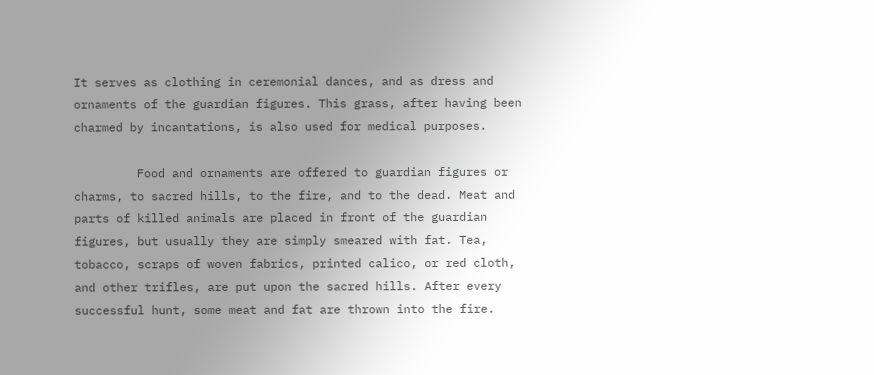It serves as clothing in ceremonial dances, and as dress and ornaments of the guardian figures. This grass, after having been charmed by incantations, is also used for medical purposes.

         Food and ornaments are offered to guardian figures or charms, to sacred hills, to the fire, and to the dead. Meat and parts of killed animals are placed in front of the guardian figures, but usually they are simply smeared with fat. Tea, tobacco, scraps of woven fabrics, printed calico, or red cloth, and other trifles, are put upon the sacred hills. After every successful hunt, some meat and fat are thrown into the fire.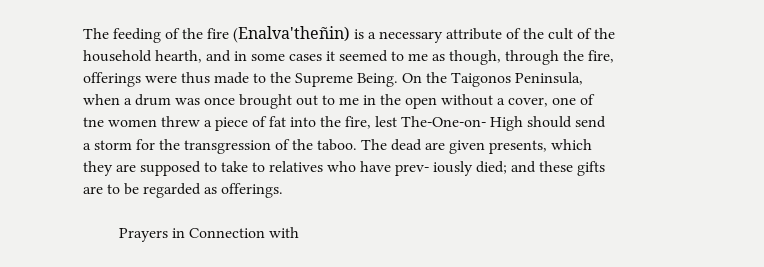The feeding of the fire (Enalva'theñin) is a necessary attribute of the cult of the household hearth, and in some cases it seemed to me as though, through the fire, offerings were thus made to the Supreme Being. On the Taigonos Peninsula, when a drum was once brought out to me in the open without a cover, one of tne women threw a piece of fat into the fire, lest The-One-on- High should send a storm for the transgression of the taboo. The dead are given presents, which they are supposed to take to relatives who have prev- iously died; and these gifts are to be regarded as offerings.

         Prayers in Connection with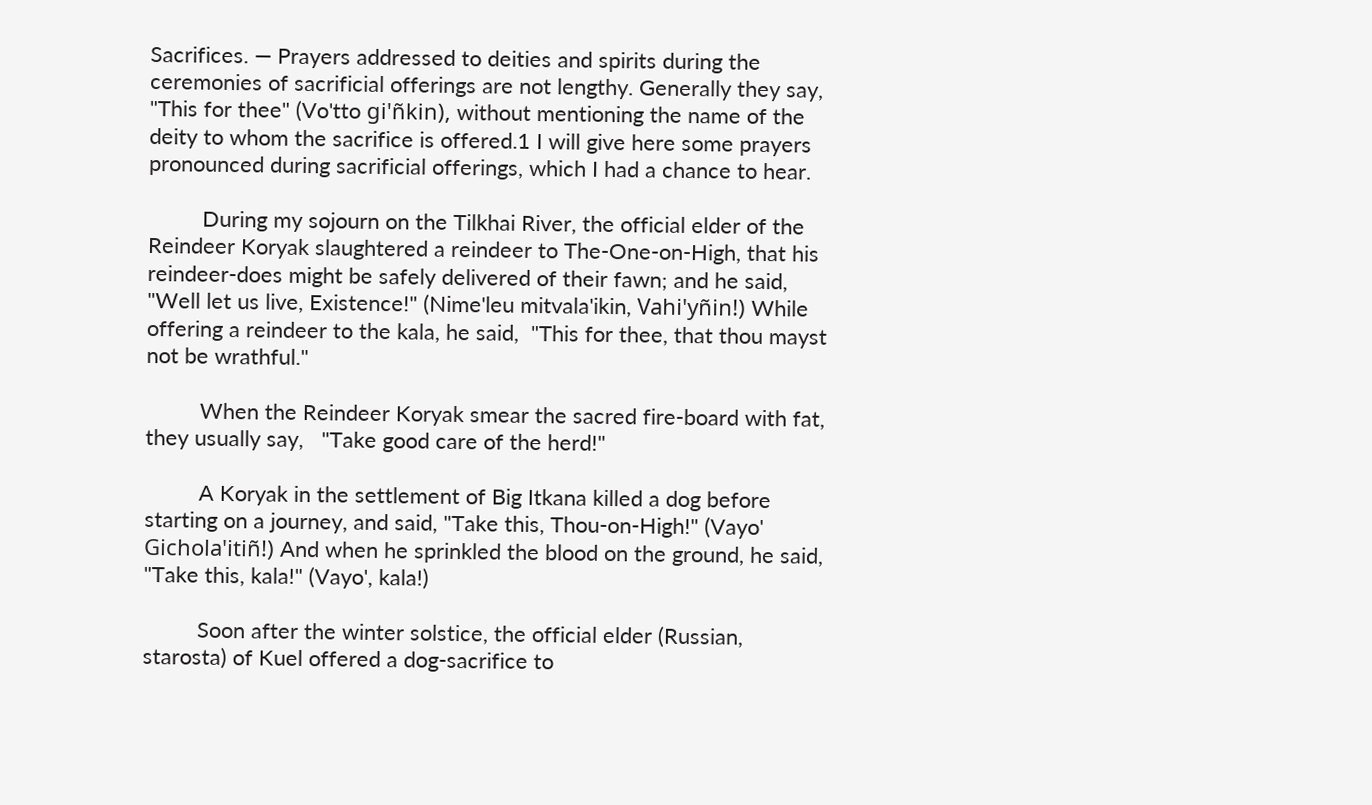Sacrifices. — Prayers addressed to deities and spirits during the ceremonies of sacrificial offerings are not lengthy. Generally they say, "This for thee" (Vo'tto gi'ñkin), without mentioning the name of the deity to whom the sacrifice is offered.1 I will give here some prayers pronounced during sacrificial offerings, which I had a chance to hear.

         During my sojourn on the Tilkhai River, the official elder of the Reindeer Koryak slaughtered a reindeer to The-One-on-High, that his reindeer-does might be safely delivered of their fawn; and he said, "Well let us live, Existence!" (Nime'leu mitvala'ikin, Vahi'yñin!) While offering a reindeer to the kala, he said,  "This for thee, that thou mayst not be wrathful."

         When the Reindeer Koryak smear the sacred fire-board with fat, they usually say,   "Take good care of the herd!"

         A Koryak in the settlement of Big Itkana killed a dog before starting on a journey, and said, "Take this, Thou-on-High!" (Vayo' Gichola'itiñ!) And when he sprinkled the blood on the ground, he said, "Take this, kala!" (Vayo', kala!)

         Soon after the winter solstice, the official elder (Russian, starosta) of Kuel offered a dog-sacrifice to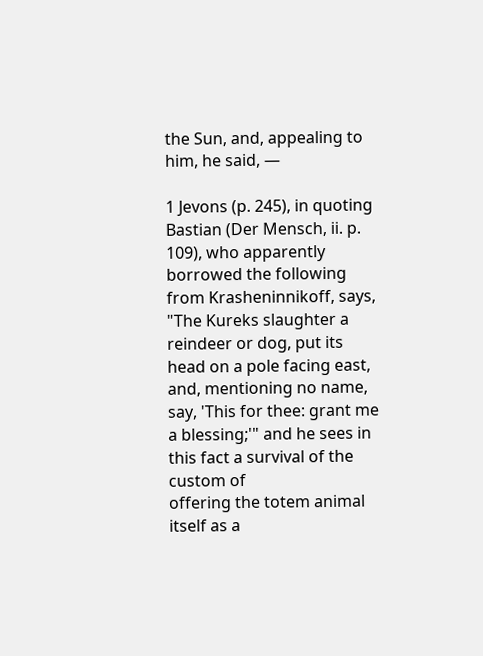the Sun, and, appealing to him, he said, —

1 Jevons (p. 245), in quoting Bastian (Der Mensch, ii. p. 109), who apparently borrowed the following from Krasheninnikoff, says, "The Kureks slaughter a reindeer or dog, put its head on a pole facing east, and, mentioning no name, say, 'This for thee: grant me a blessing;'" and he sees in this fact a survival of the custom of
offering the totem animal itself as a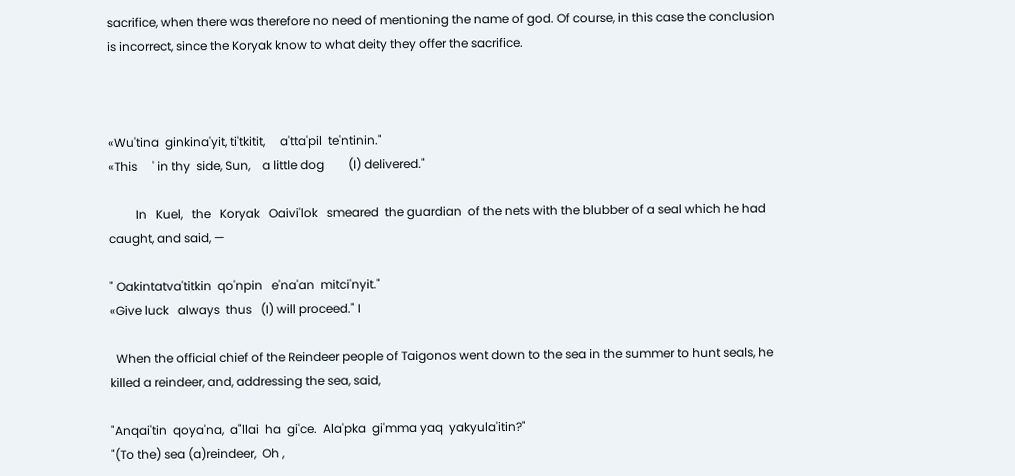sacrifice, when there was therefore no need of mentioning the name of god. Of course, in this case the conclusion is incorrect, since the Koryak know to what deity they offer the sacrifice.



«Wu'tina  ginkina'yit, ti'tkitit,     a'tta'pil  te'ntinin."
«This     ' in thy  side, Sun,    a little dog        (I) delivered."

         In   Kuel,   the   Koryak   Oaivi'lok   smeared  the guardian  of the nets with the blubber of a seal which he had caught, and said, —

" Oakintatva'titkin  qo'npin   e'na'an  mitci'nyit."
«Give luck   always  thus   (I) will proceed." I

  When the official chief of the Reindeer people of Taigonos went down to the sea in the summer to hunt seals, he killed a reindeer, and, addressing the sea, said,

"Anqai'tin  qoya'na,  a"llai  ha  gi'ce.  Ala'pka  gi'mma yaq  yakyula'itin?"
"(To the) sea (a)reindeer,  Oh ,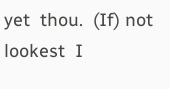yet  thou.  (If) not   lookest  I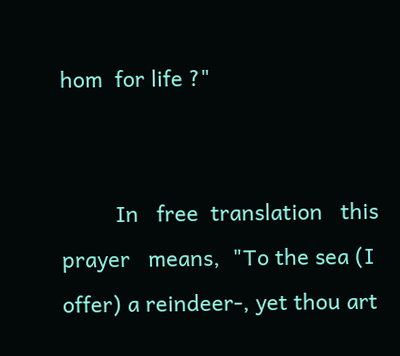hom  for life ?"


         In   free  translation   this   prayer   means,  "To the sea (I offer) a reindeer-, yet thou art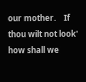our mother.    If thou wilt not look'  how shall we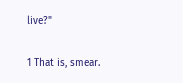live?"

1 That is, smear.